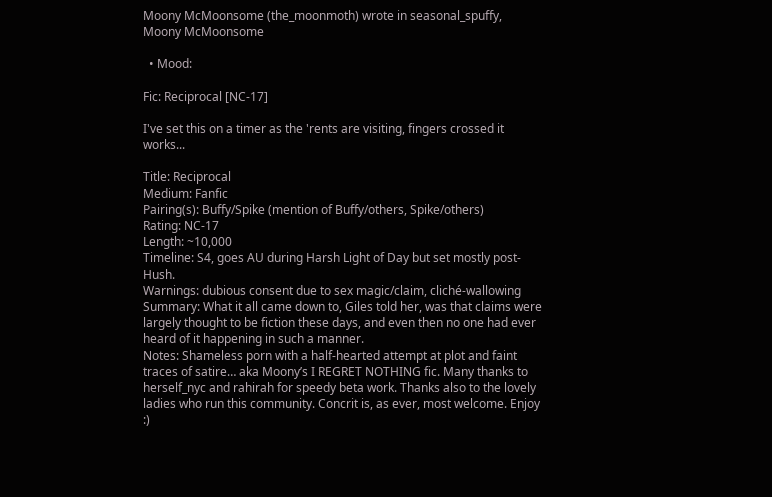Moony McMoonsome (the_moonmoth) wrote in seasonal_spuffy,
Moony McMoonsome

  • Mood:

Fic: Reciprocal [NC-17]

I've set this on a timer as the 'rents are visiting, fingers crossed it works...

Title: Reciprocal
Medium: Fanfic
Pairing(s): Buffy/Spike (mention of Buffy/others, Spike/others)
Rating: NC-17
Length: ~10,000
Timeline: S4, goes AU during Harsh Light of Day but set mostly post-Hush.
Warnings: dubious consent due to sex magic/claim, cliché-wallowing
Summary: What it all came down to, Giles told her, was that claims were largely thought to be fiction these days, and even then no one had ever heard of it happening in such a manner.
Notes: Shameless porn with a half-hearted attempt at plot and faint traces of satire… aka Moony’s I REGRET NOTHING fic. Many thanks to herself_nyc and rahirah for speedy beta work. Thanks also to the lovely ladies who run this community. Concrit is, as ever, most welcome. Enjoy :)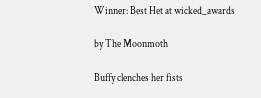Winner: Best Het at wicked_awards

by The Moonmoth

Buffy clenches her fists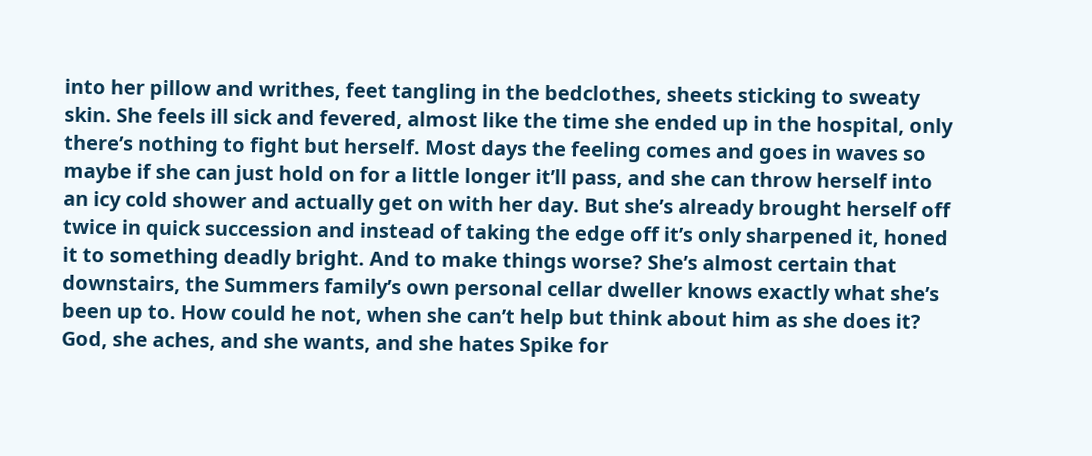into her pillow and writhes, feet tangling in the bedclothes, sheets sticking to sweaty skin. She feels ill sick and fevered, almost like the time she ended up in the hospital, only there’s nothing to fight but herself. Most days the feeling comes and goes in waves so maybe if she can just hold on for a little longer it’ll pass, and she can throw herself into an icy cold shower and actually get on with her day. But she’s already brought herself off twice in quick succession and instead of taking the edge off it’s only sharpened it, honed it to something deadly bright. And to make things worse? She’s almost certain that downstairs, the Summers family’s own personal cellar dweller knows exactly what she’s been up to. How could he not, when she can’t help but think about him as she does it? God, she aches, and she wants, and she hates Spike for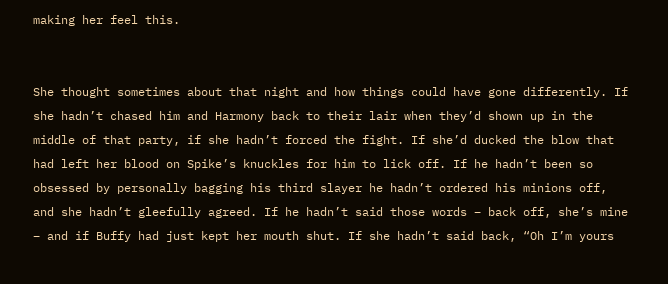making her feel this.


She thought sometimes about that night and how things could have gone differently. If she hadn’t chased him and Harmony back to their lair when they’d shown up in the middle of that party, if she hadn’t forced the fight. If she’d ducked the blow that had left her blood on Spike’s knuckles for him to lick off. If he hadn’t been so obsessed by personally bagging his third slayer he hadn’t ordered his minions off, and she hadn’t gleefully agreed. If he hadn’t said those words – back off, she’s mine – and if Buffy had just kept her mouth shut. If she hadn’t said back, “Oh I’m yours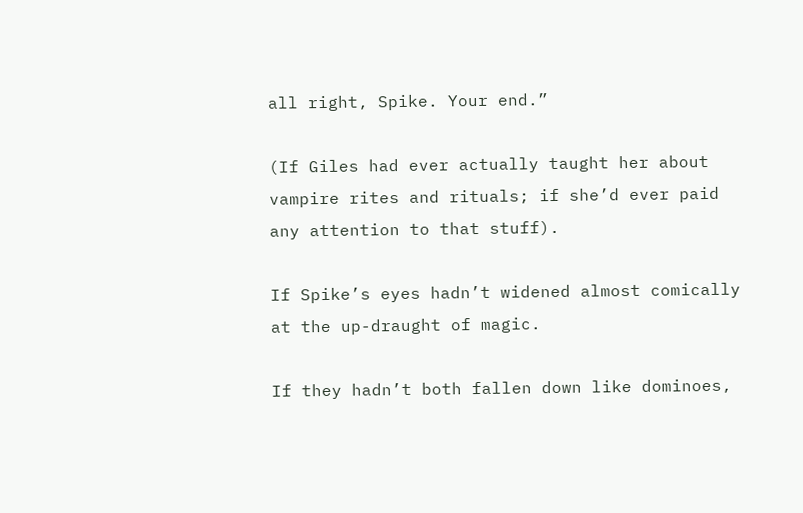all right, Spike. Your end.”

(If Giles had ever actually taught her about vampire rites and rituals; if she’d ever paid any attention to that stuff).

If Spike’s eyes hadn’t widened almost comically at the up-draught of magic.

If they hadn’t both fallen down like dominoes,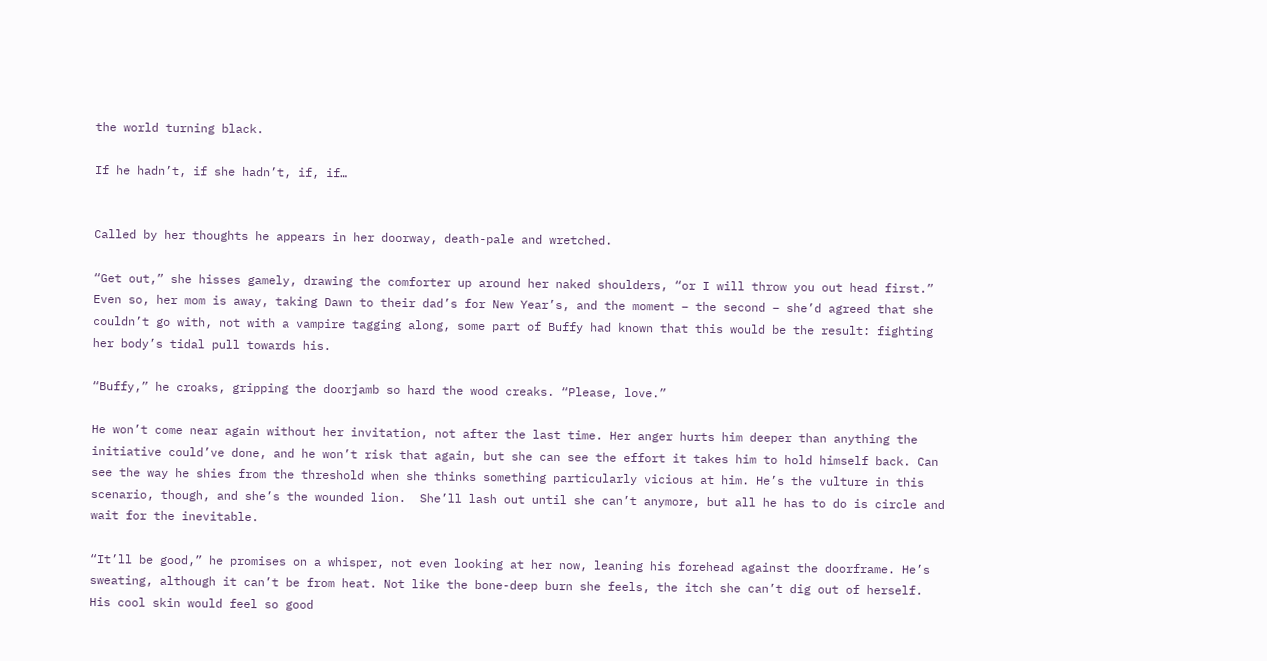the world turning black.

If he hadn’t, if she hadn’t, if, if…


Called by her thoughts he appears in her doorway, death-pale and wretched.

“Get out,” she hisses gamely, drawing the comforter up around her naked shoulders, “or I will throw you out head first.” Even so, her mom is away, taking Dawn to their dad’s for New Year’s, and the moment – the second – she’d agreed that she couldn’t go with, not with a vampire tagging along, some part of Buffy had known that this would be the result: fighting her body’s tidal pull towards his.

“Buffy,” he croaks, gripping the doorjamb so hard the wood creaks. “Please, love.”

He won’t come near again without her invitation, not after the last time. Her anger hurts him deeper than anything the initiative could’ve done, and he won’t risk that again, but she can see the effort it takes him to hold himself back. Can see the way he shies from the threshold when she thinks something particularly vicious at him. He’s the vulture in this scenario, though, and she’s the wounded lion.  She’ll lash out until she can’t anymore, but all he has to do is circle and wait for the inevitable.

“It’ll be good,” he promises on a whisper, not even looking at her now, leaning his forehead against the doorframe. He’s sweating, although it can’t be from heat. Not like the bone-deep burn she feels, the itch she can’t dig out of herself. His cool skin would feel so good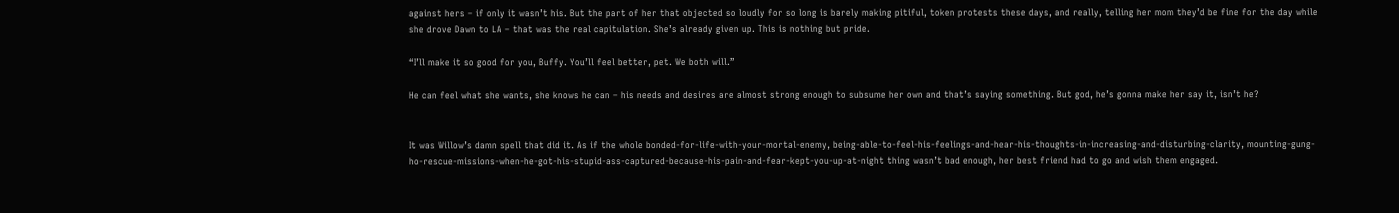against hers – if only it wasn’t his. But the part of her that objected so loudly for so long is barely making pitiful, token protests these days, and really, telling her mom they’d be fine for the day while she drove Dawn to LA – that was the real capitulation. She’s already given up. This is nothing but pride.

“I’ll make it so good for you, Buffy. You’ll feel better, pet. We both will.”

He can feel what she wants, she knows he can – his needs and desires are almost strong enough to subsume her own and that’s saying something. But god, he’s gonna make her say it, isn’t he?


It was Willow’s damn spell that did it. As if the whole bonded-for-life-with-your-mortal-enemy, being-able-to-feel-his-feelings-and-hear-his-thoughts-in-increasing-and-disturbing-clarity, mounting-gung-ho-rescue-missions-when-he-got-his-stupid-ass-captured-because-his-pain-and-fear-kept-you-up-at-night thing wasn’t bad enough, her best friend had to go and wish them engaged.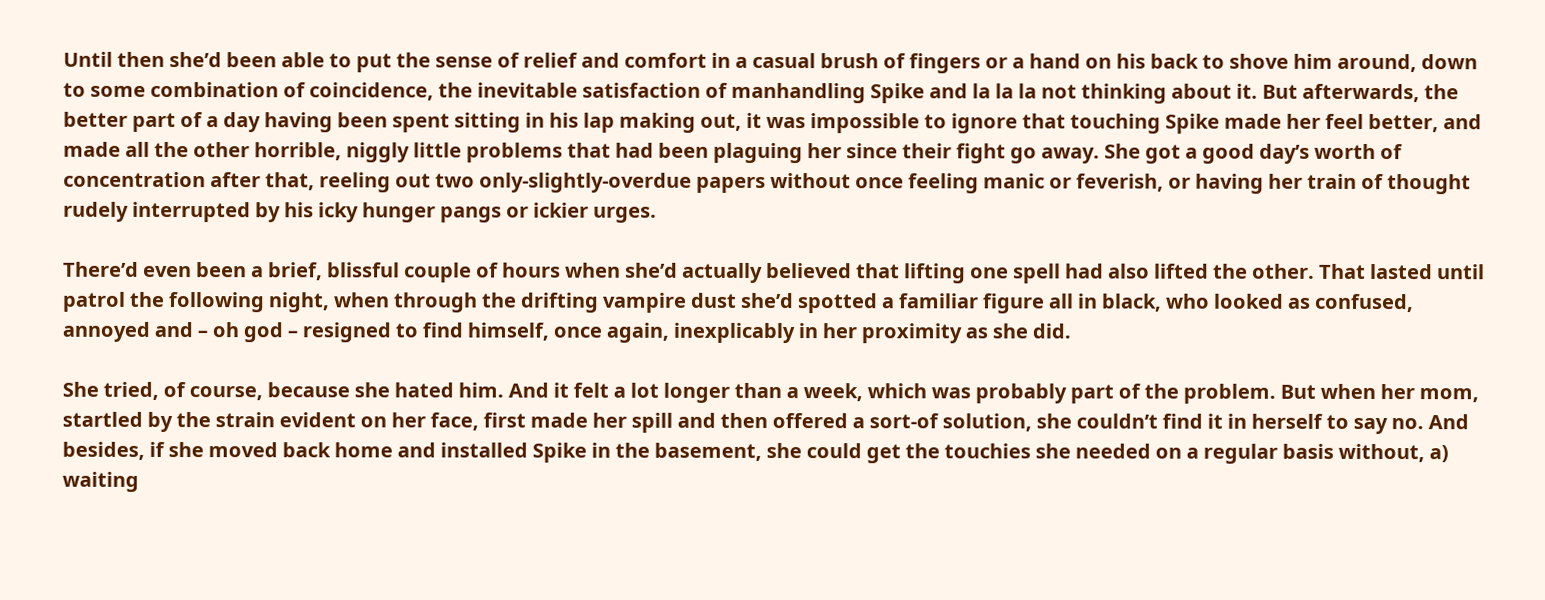Until then she’d been able to put the sense of relief and comfort in a casual brush of fingers or a hand on his back to shove him around, down to some combination of coincidence, the inevitable satisfaction of manhandling Spike and la la la not thinking about it. But afterwards, the better part of a day having been spent sitting in his lap making out, it was impossible to ignore that touching Spike made her feel better, and made all the other horrible, niggly little problems that had been plaguing her since their fight go away. She got a good day’s worth of concentration after that, reeling out two only-slightly-overdue papers without once feeling manic or feverish, or having her train of thought rudely interrupted by his icky hunger pangs or ickier urges.

There’d even been a brief, blissful couple of hours when she’d actually believed that lifting one spell had also lifted the other. That lasted until patrol the following night, when through the drifting vampire dust she’d spotted a familiar figure all in black, who looked as confused, annoyed and – oh god – resigned to find himself, once again, inexplicably in her proximity as she did.

She tried, of course, because she hated him. And it felt a lot longer than a week, which was probably part of the problem. But when her mom, startled by the strain evident on her face, first made her spill and then offered a sort-of solution, she couldn’t find it in herself to say no. And besides, if she moved back home and installed Spike in the basement, she could get the touchies she needed on a regular basis without, a) waiting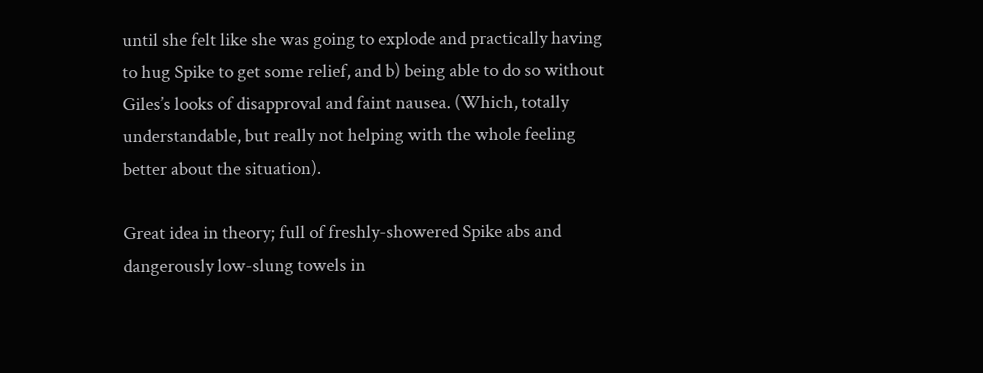until she felt like she was going to explode and practically having to hug Spike to get some relief, and b) being able to do so without Giles’s looks of disapproval and faint nausea. (Which, totally understandable, but really not helping with the whole feeling better about the situation).

Great idea in theory; full of freshly-showered Spike abs and dangerously low-slung towels in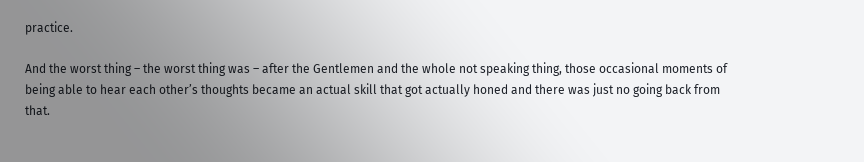practice.

And the worst thing – the worst thing was – after the Gentlemen and the whole not speaking thing, those occasional moments of being able to hear each other’s thoughts became an actual skill that got actually honed and there was just no going back from that.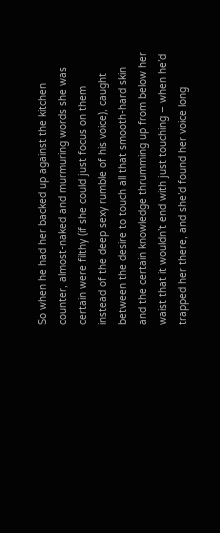So when he had her backed up against the kitchen counter, almost-naked and murmuring words she was certain were filthy (if she could just focus on them instead of the deep sexy rumble of his voice), caught between the desire to touch all that smooth-hard skin and the certain knowledge thrumming up from below her waist that it wouldn’t end with just touching – when he’d trapped her there, and she’d found her voice long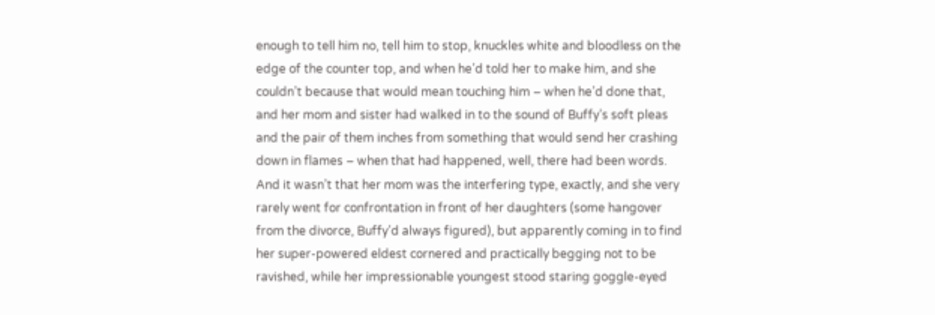enough to tell him no, tell him to stop, knuckles white and bloodless on the edge of the counter top, and when he’d told her to make him, and she couldn’t because that would mean touching him – when he’d done that, and her mom and sister had walked in to the sound of Buffy’s soft pleas and the pair of them inches from something that would send her crashing down in flames – when that had happened, well, there had been words. And it wasn’t that her mom was the interfering type, exactly, and she very rarely went for confrontation in front of her daughters (some hangover from the divorce, Buffy’d always figured), but apparently coming in to find her super-powered eldest cornered and practically begging not to be ravished, while her impressionable youngest stood staring goggle-eyed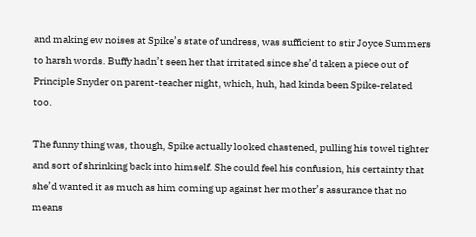and making ew noises at Spike’s state of undress, was sufficient to stir Joyce Summers to harsh words. Buffy hadn’t seen her that irritated since she’d taken a piece out of Principle Snyder on parent-teacher night, which, huh, had kinda been Spike-related too.

The funny thing was, though, Spike actually looked chastened, pulling his towel tighter and sort of shrinking back into himself. She could feel his confusion, his certainty that she’d wanted it as much as him coming up against her mother’s assurance that no means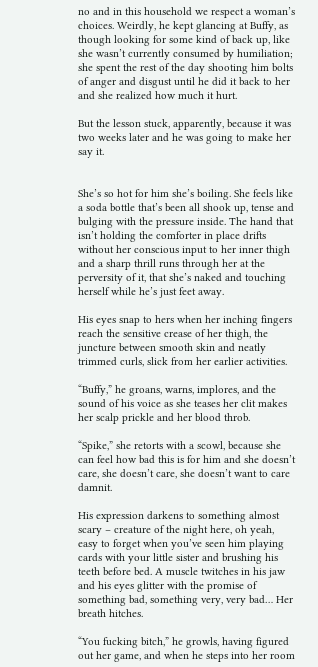no and in this household we respect a woman’s choices. Weirdly, he kept glancing at Buffy, as though looking for some kind of back up, like she wasn’t currently consumed by humiliation; she spent the rest of the day shooting him bolts of anger and disgust until he did it back to her and she realized how much it hurt.

But the lesson stuck, apparently, because it was two weeks later and he was going to make her say it.


She’s so hot for him she’s boiling. She feels like a soda bottle that’s been all shook up, tense and bulging with the pressure inside. The hand that isn’t holding the comforter in place drifts without her conscious input to her inner thigh and a sharp thrill runs through her at the perversity of it, that she’s naked and touching herself while he’s just feet away.

His eyes snap to hers when her inching fingers reach the sensitive crease of her thigh, the juncture between smooth skin and neatly trimmed curls, slick from her earlier activities.

“Buffy,” he groans, warns, implores, and the sound of his voice as she teases her clit makes her scalp prickle and her blood throb.

“Spike,” she retorts with a scowl, because she can feel how bad this is for him and she doesn’t care, she doesn’t care, she doesn’t want to care damnit.

His expression darkens to something almost scary – creature of the night here, oh yeah, easy to forget when you’ve seen him playing cards with your little sister and brushing his teeth before bed. A muscle twitches in his jaw and his eyes glitter with the promise of something bad, something very, very bad… Her breath hitches.

“You fucking bitch,” he growls, having figured out her game, and when he steps into her room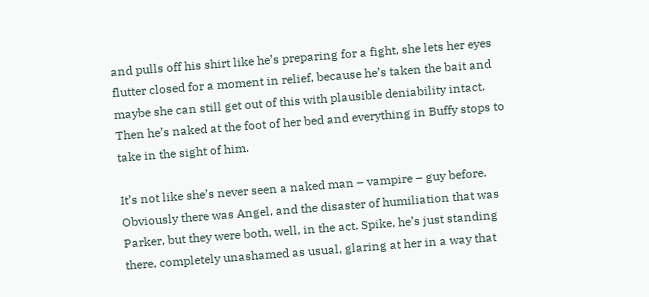and pulls off his shirt like he’s preparing for a fight, she lets her eyes flutter closed for a moment in relief, because he’s taken the bait and maybe she can still get out of this with plausible deniability intact. Then he’s naked at the foot of her bed and everything in Buffy stops to take in the sight of him.

It’s not like she’s never seen a naked man – vampire – guy before. Obviously there was Angel, and the disaster of humiliation that was Parker, but they were both, well, in the act. Spike, he’s just standing there, completely unashamed as usual, glaring at her in a way that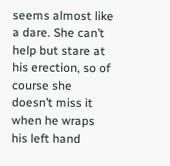seems almost like a dare. She can’t help but stare at his erection, so of course she doesn’t miss it when he wraps his left hand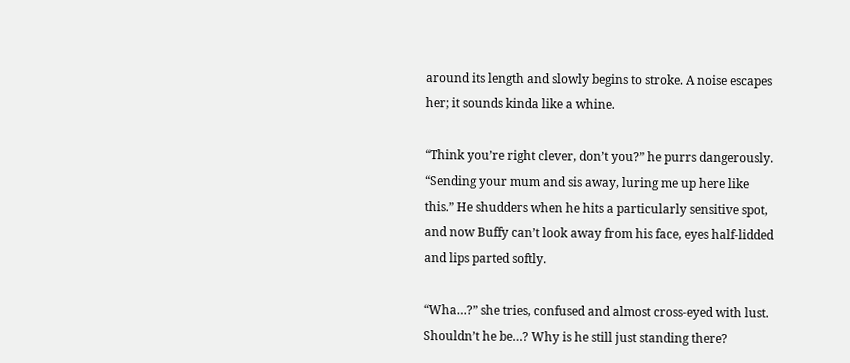around its length and slowly begins to stroke. A noise escapes her; it sounds kinda like a whine.

“Think you’re right clever, don’t you?” he purrs dangerously. “Sending your mum and sis away, luring me up here like this.” He shudders when he hits a particularly sensitive spot, and now Buffy can’t look away from his face, eyes half-lidded and lips parted softly.

“Wha…?” she tries, confused and almost cross-eyed with lust. Shouldn’t he be…? Why is he still just standing there?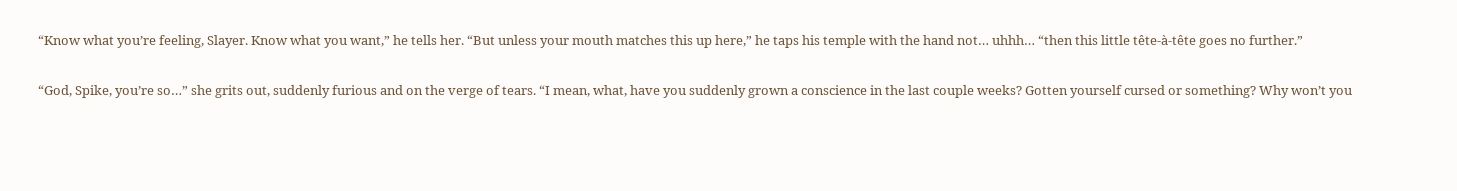“Know what you’re feeling, Slayer. Know what you want,” he tells her. “But unless your mouth matches this up here,” he taps his temple with the hand not… uhhh… “then this little tête-à-tête goes no further.”

“God, Spike, you’re so…” she grits out, suddenly furious and on the verge of tears. “I mean, what, have you suddenly grown a conscience in the last couple weeks? Gotten yourself cursed or something? Why won’t you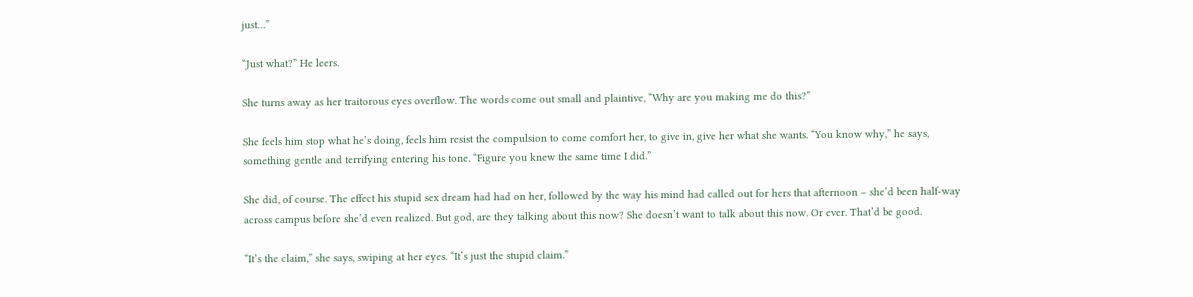just…”

“Just what?” He leers.

She turns away as her traitorous eyes overflow. The words come out small and plaintive, “Why are you making me do this?”

She feels him stop what he’s doing, feels him resist the compulsion to come comfort her, to give in, give her what she wants. “You know why,” he says, something gentle and terrifying entering his tone. “Figure you knew the same time I did.”

She did, of course. The effect his stupid sex dream had had on her, followed by the way his mind had called out for hers that afternoon – she’d been half-way across campus before she’d even realized. But god, are they talking about this now? She doesn’t want to talk about this now. Or ever. That’d be good.

“It’s the claim,” she says, swiping at her eyes. “It’s just the stupid claim.”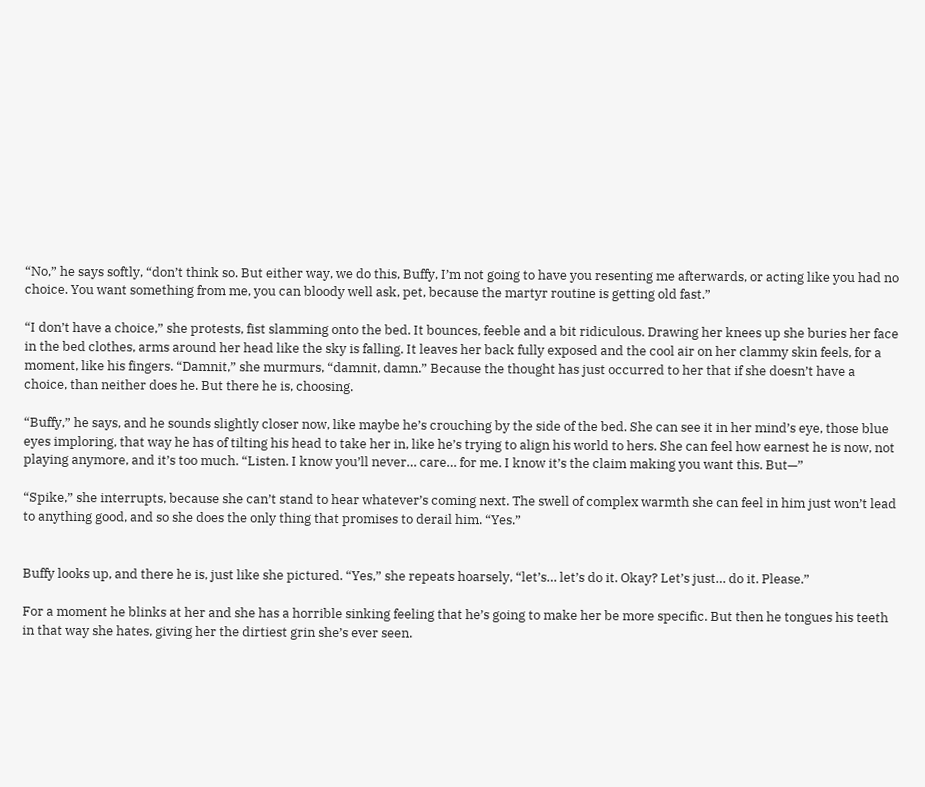“No,” he says softly, “don’t think so. But either way, we do this, Buffy, I’m not going to have you resenting me afterwards, or acting like you had no choice. You want something from me, you can bloody well ask, pet, because the martyr routine is getting old fast.”

“I don’t have a choice,” she protests, fist slamming onto the bed. It bounces, feeble and a bit ridiculous. Drawing her knees up she buries her face in the bed clothes, arms around her head like the sky is falling. It leaves her back fully exposed and the cool air on her clammy skin feels, for a moment, like his fingers. “Damnit,” she murmurs, “damnit, damn.” Because the thought has just occurred to her that if she doesn’t have a choice, than neither does he. But there he is, choosing.

“Buffy,” he says, and he sounds slightly closer now, like maybe he’s crouching by the side of the bed. She can see it in her mind’s eye, those blue eyes imploring, that way he has of tilting his head to take her in, like he’s trying to align his world to hers. She can feel how earnest he is now, not playing anymore, and it’s too much. “Listen. I know you’ll never… care… for me. I know it’s the claim making you want this. But—”

“Spike,” she interrupts, because she can’t stand to hear whatever’s coming next. The swell of complex warmth she can feel in him just won’t lead to anything good, and so she does the only thing that promises to derail him. “Yes.”


Buffy looks up, and there he is, just like she pictured. “Yes,” she repeats hoarsely, “let’s… let’s do it. Okay? Let’s just… do it. Please.”

For a moment he blinks at her and she has a horrible sinking feeling that he’s going to make her be more specific. But then he tongues his teeth in that way she hates, giving her the dirtiest grin she’s ever seen.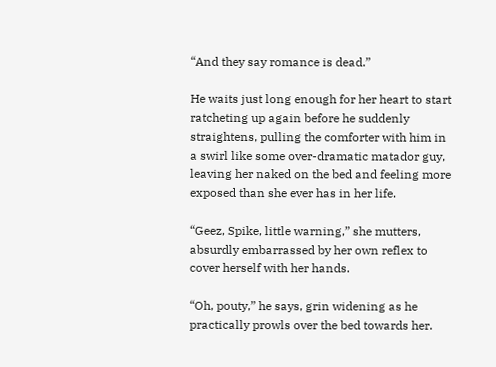“And they say romance is dead.”

He waits just long enough for her heart to start ratcheting up again before he suddenly straightens, pulling the comforter with him in a swirl like some over-dramatic matador guy, leaving her naked on the bed and feeling more exposed than she ever has in her life.

“Geez, Spike, little warning,” she mutters, absurdly embarrassed by her own reflex to cover herself with her hands.

“Oh, pouty,” he says, grin widening as he practically prowls over the bed towards her.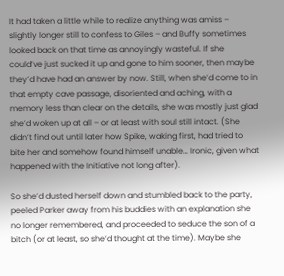It had taken a little while to realize anything was amiss – slightly longer still to confess to Giles – and Buffy sometimes looked back on that time as annoyingly wasteful. If she could’ve just sucked it up and gone to him sooner, then maybe they’d have had an answer by now. Still, when she’d come to in that empty cave passage, disoriented and aching, with a memory less than clear on the details, she was mostly just glad she’d woken up at all – or at least with soul still intact. (She didn’t find out until later how Spike, waking first, had tried to bite her and somehow found himself unable… Ironic, given what happened with the Initiative not long after).

So she’d dusted herself down and stumbled back to the party, peeled Parker away from his buddies with an explanation she no longer remembered, and proceeded to seduce the son of a bitch (or at least, so she’d thought at the time). Maybe she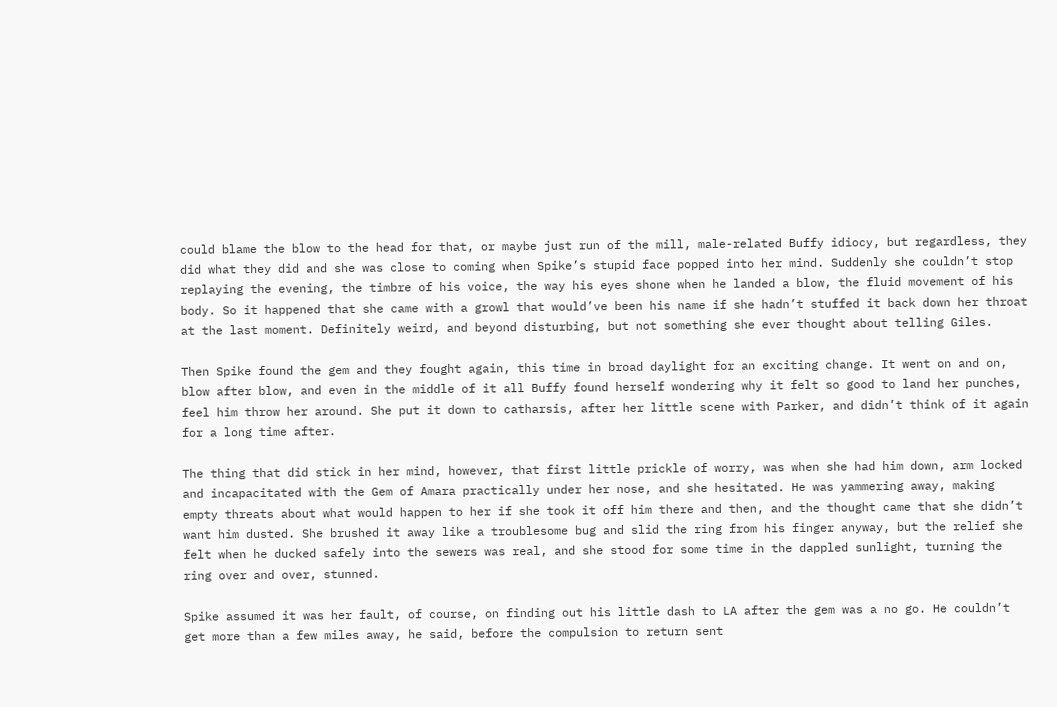could blame the blow to the head for that, or maybe just run of the mill, male-related Buffy idiocy, but regardless, they did what they did and she was close to coming when Spike’s stupid face popped into her mind. Suddenly she couldn’t stop replaying the evening, the timbre of his voice, the way his eyes shone when he landed a blow, the fluid movement of his body. So it happened that she came with a growl that would’ve been his name if she hadn’t stuffed it back down her throat at the last moment. Definitely weird, and beyond disturbing, but not something she ever thought about telling Giles.

Then Spike found the gem and they fought again, this time in broad daylight for an exciting change. It went on and on, blow after blow, and even in the middle of it all Buffy found herself wondering why it felt so good to land her punches, feel him throw her around. She put it down to catharsis, after her little scene with Parker, and didn’t think of it again for a long time after.

The thing that did stick in her mind, however, that first little prickle of worry, was when she had him down, arm locked and incapacitated with the Gem of Amara practically under her nose, and she hesitated. He was yammering away, making empty threats about what would happen to her if she took it off him there and then, and the thought came that she didn’t want him dusted. She brushed it away like a troublesome bug and slid the ring from his finger anyway, but the relief she felt when he ducked safely into the sewers was real, and she stood for some time in the dappled sunlight, turning the ring over and over, stunned.

Spike assumed it was her fault, of course, on finding out his little dash to LA after the gem was a no go. He couldn’t get more than a few miles away, he said, before the compulsion to return sent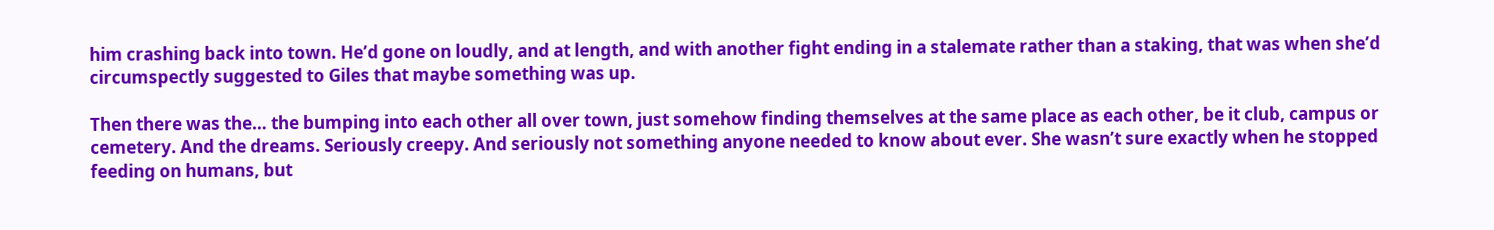him crashing back into town. He’d gone on loudly, and at length, and with another fight ending in a stalemate rather than a staking, that was when she’d circumspectly suggested to Giles that maybe something was up.

Then there was the… the bumping into each other all over town, just somehow finding themselves at the same place as each other, be it club, campus or cemetery. And the dreams. Seriously creepy. And seriously not something anyone needed to know about ever. She wasn’t sure exactly when he stopped feeding on humans, but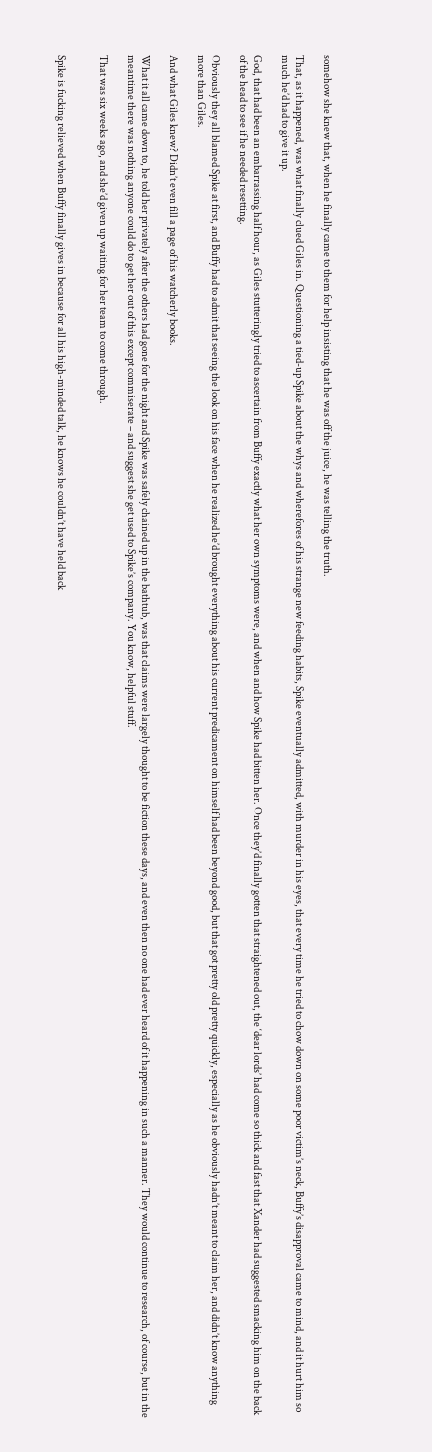somehow she knew that, when he finally came to them for help insisting that he was off the juice, he was telling the truth.

That, as it happened, was what finally clued Giles in. Questioning a tied-up Spike about the whys and wherefores of his strange new feeding habits, Spike eventually admitted, with murder in his eyes, that every time he tried to chow down on some poor victim’s neck, Buffy’s disapproval came to mind, and it hurt him so much he’d had to give it up.

God, that had been an embarrassing half hour, as Giles stutteringly tried to ascertain from Buffy exactly what her own symptoms were, and when and how Spike had bitten her. Once they’d finally gotten that straightened out, the ‘dear lords’ had come so thick and fast that Xander had suggested smacking him on the back of the head to see if he needed resetting.

Obviously they all blamed Spike at first, and Buffy had to admit that seeing the look on his face when he realized he’d brought everything about his current predicament on himself had been beyond good, but that got pretty old pretty quickly, especially as he obviously hadn’t meant to claim her, and didn’t know anything more than Giles.

And what Giles knew? Didn’t even fill a page of his watcherly books.

What it all came down to, he told her privately after the others had gone for the night and Spike was safely chained up in the bathtub, was that claims were largely thought to be fiction these days, and even then no one had ever heard of it happening in such a manner. They would continue to research, of course, but in the meantime there was nothing anyone could do to get her out of this except commiserate – and suggest she get used to Spike’s company. You know, helpful stuff.

That was six weeks ago, and she’d given up waiting for her team to come through.


Spike is fucking relieved when Buffy finally gives in because for all his high-minded talk, he knows he couldn’t have held back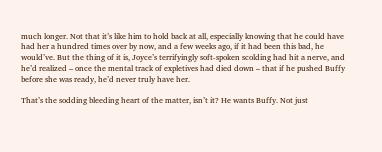much longer. Not that it’s like him to hold back at all, especially knowing that he could have had her a hundred times over by now, and a few weeks ago, if it had been this bad, he would’ve. But the thing of it is, Joyce’s terrifyingly soft-spoken scolding had hit a nerve, and he’d realized – once the mental track of expletives had died down – that if he pushed Buffy before she was ready, he’d never truly have her.

That’s the sodding bleeding heart of the matter, isn’t it? He wants Buffy. Not just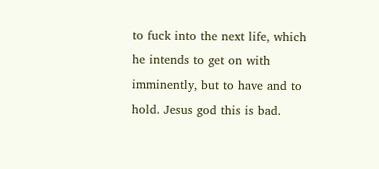to fuck into the next life, which he intends to get on with imminently, but to have and to hold. Jesus god this is bad.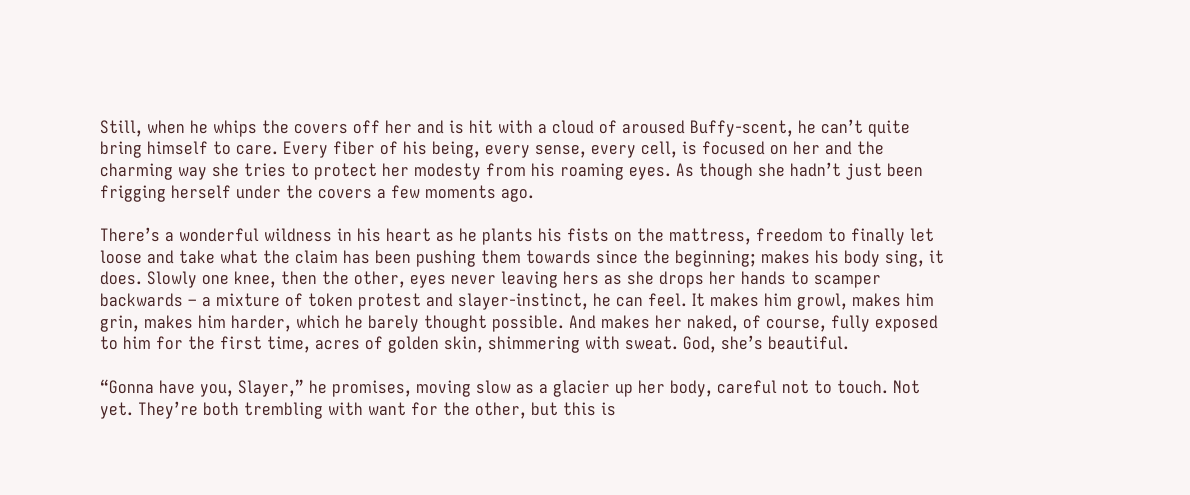Still, when he whips the covers off her and is hit with a cloud of aroused Buffy-scent, he can’t quite bring himself to care. Every fiber of his being, every sense, every cell, is focused on her and the charming way she tries to protect her modesty from his roaming eyes. As though she hadn’t just been frigging herself under the covers a few moments ago.

There’s a wonderful wildness in his heart as he plants his fists on the mattress, freedom to finally let loose and take what the claim has been pushing them towards since the beginning; makes his body sing, it does. Slowly one knee, then the other, eyes never leaving hers as she drops her hands to scamper backwards – a mixture of token protest and slayer-instinct, he can feel. It makes him growl, makes him grin, makes him harder, which he barely thought possible. And makes her naked, of course, fully exposed to him for the first time, acres of golden skin, shimmering with sweat. God, she’s beautiful.

“Gonna have you, Slayer,” he promises, moving slow as a glacier up her body, careful not to touch. Not yet. They’re both trembling with want for the other, but this is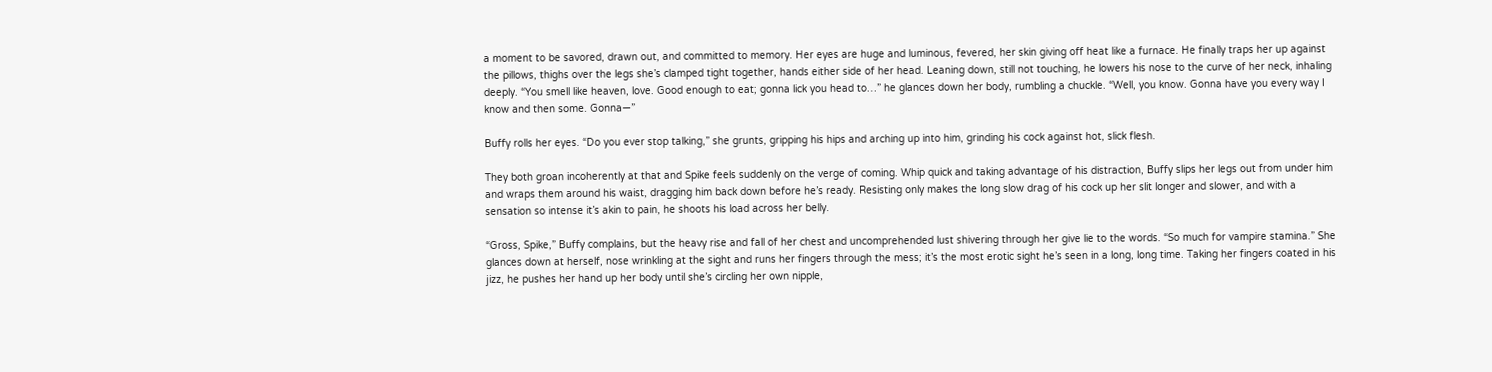a moment to be savored, drawn out, and committed to memory. Her eyes are huge and luminous, fevered, her skin giving off heat like a furnace. He finally traps her up against the pillows, thighs over the legs she’s clamped tight together, hands either side of her head. Leaning down, still not touching, he lowers his nose to the curve of her neck, inhaling deeply. “You smell like heaven, love. Good enough to eat; gonna lick you head to…” he glances down her body, rumbling a chuckle. “Well, you know. Gonna have you every way I know and then some. Gonna—”

Buffy rolls her eyes. “Do you ever stop talking,” she grunts, gripping his hips and arching up into him, grinding his cock against hot, slick flesh.

They both groan incoherently at that and Spike feels suddenly on the verge of coming. Whip quick and taking advantage of his distraction, Buffy slips her legs out from under him and wraps them around his waist, dragging him back down before he’s ready. Resisting only makes the long slow drag of his cock up her slit longer and slower, and with a sensation so intense it’s akin to pain, he shoots his load across her belly.

“Gross, Spike,” Buffy complains, but the heavy rise and fall of her chest and uncomprehended lust shivering through her give lie to the words. “So much for vampire stamina.” She glances down at herself, nose wrinkling at the sight and runs her fingers through the mess; it’s the most erotic sight he’s seen in a long, long time. Taking her fingers coated in his jizz, he pushes her hand up her body until she’s circling her own nipple,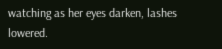watching as her eyes darken, lashes lowered.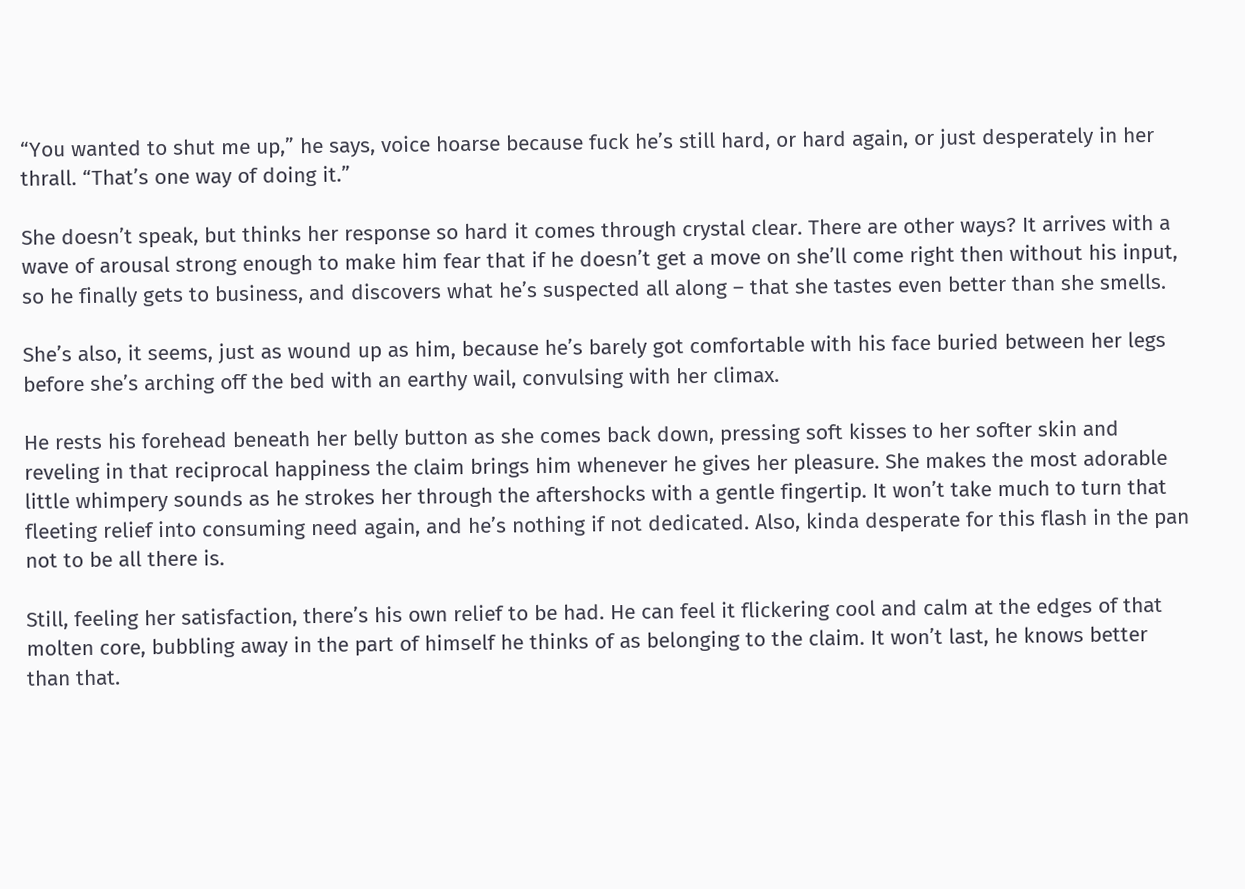“You wanted to shut me up,” he says, voice hoarse because fuck he’s still hard, or hard again, or just desperately in her thrall. “That’s one way of doing it.”

She doesn’t speak, but thinks her response so hard it comes through crystal clear. There are other ways? It arrives with a wave of arousal strong enough to make him fear that if he doesn’t get a move on she’ll come right then without his input, so he finally gets to business, and discovers what he’s suspected all along – that she tastes even better than she smells.

She’s also, it seems, just as wound up as him, because he’s barely got comfortable with his face buried between her legs before she’s arching off the bed with an earthy wail, convulsing with her climax.

He rests his forehead beneath her belly button as she comes back down, pressing soft kisses to her softer skin and reveling in that reciprocal happiness the claim brings him whenever he gives her pleasure. She makes the most adorable little whimpery sounds as he strokes her through the aftershocks with a gentle fingertip. It won’t take much to turn that fleeting relief into consuming need again, and he’s nothing if not dedicated. Also, kinda desperate for this flash in the pan not to be all there is.

Still, feeling her satisfaction, there’s his own relief to be had. He can feel it flickering cool and calm at the edges of that molten core, bubbling away in the part of himself he thinks of as belonging to the claim. It won’t last, he knows better than that.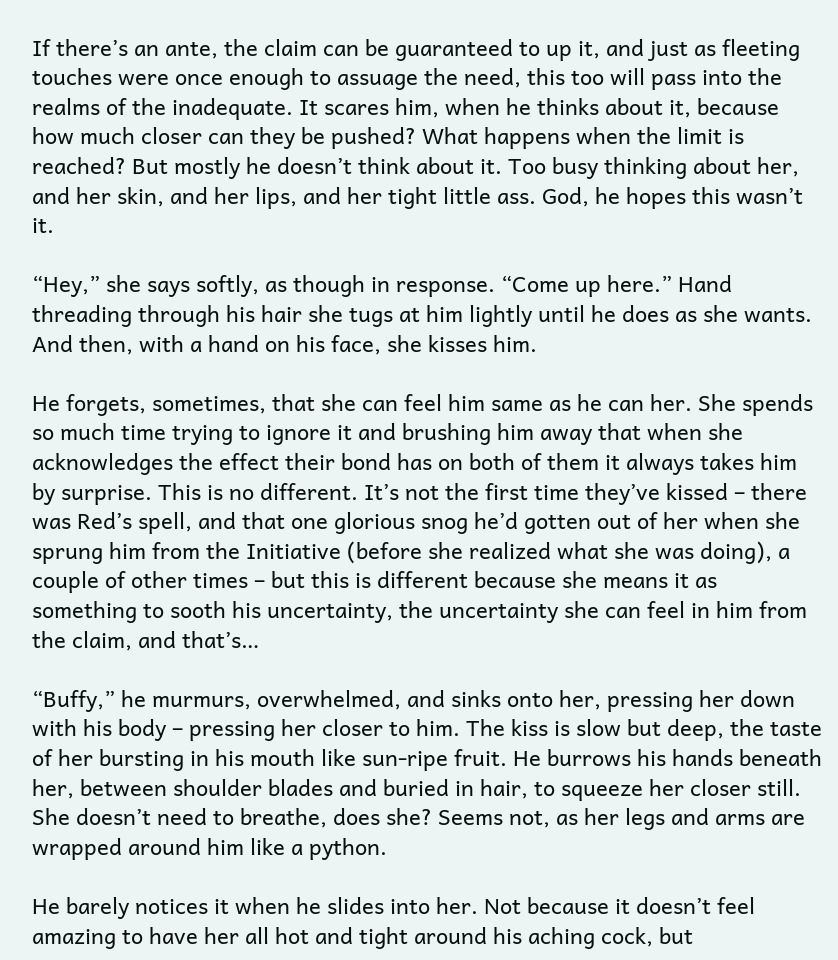If there’s an ante, the claim can be guaranteed to up it, and just as fleeting touches were once enough to assuage the need, this too will pass into the realms of the inadequate. It scares him, when he thinks about it, because how much closer can they be pushed? What happens when the limit is reached? But mostly he doesn’t think about it. Too busy thinking about her, and her skin, and her lips, and her tight little ass. God, he hopes this wasn’t it.

“Hey,” she says softly, as though in response. “Come up here.” Hand threading through his hair she tugs at him lightly until he does as she wants. And then, with a hand on his face, she kisses him.

He forgets, sometimes, that she can feel him same as he can her. She spends so much time trying to ignore it and brushing him away that when she acknowledges the effect their bond has on both of them it always takes him by surprise. This is no different. It’s not the first time they’ve kissed – there was Red’s spell, and that one glorious snog he’d gotten out of her when she sprung him from the Initiative (before she realized what she was doing), a couple of other times – but this is different because she means it as something to sooth his uncertainty, the uncertainty she can feel in him from the claim, and that’s…

“Buffy,” he murmurs, overwhelmed, and sinks onto her, pressing her down with his body – pressing her closer to him. The kiss is slow but deep, the taste of her bursting in his mouth like sun-ripe fruit. He burrows his hands beneath her, between shoulder blades and buried in hair, to squeeze her closer still. She doesn’t need to breathe, does she? Seems not, as her legs and arms are wrapped around him like a python.

He barely notices it when he slides into her. Not because it doesn’t feel amazing to have her all hot and tight around his aching cock, but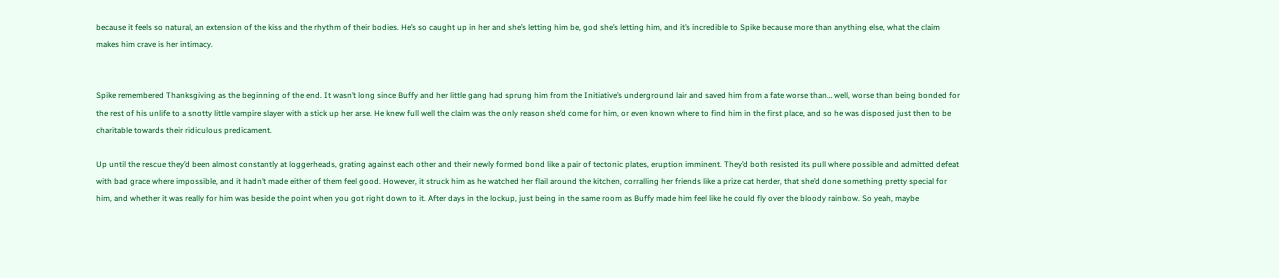because it feels so natural, an extension of the kiss and the rhythm of their bodies. He’s so caught up in her and she’s letting him be, god she’s letting him, and it’s incredible to Spike because more than anything else, what the claim makes him crave is her intimacy.


Spike remembered Thanksgiving as the beginning of the end. It wasn’t long since Buffy and her little gang had sprung him from the Initiative’s underground lair and saved him from a fate worse than… well, worse than being bonded for the rest of his unlife to a snotty little vampire slayer with a stick up her arse. He knew full well the claim was the only reason she’d come for him, or even known where to find him in the first place, and so he was disposed just then to be charitable towards their ridiculous predicament.

Up until the rescue they’d been almost constantly at loggerheads, grating against each other and their newly formed bond like a pair of tectonic plates, eruption imminent. They’d both resisted its pull where possible and admitted defeat with bad grace where impossible, and it hadn’t made either of them feel good. However, it struck him as he watched her flail around the kitchen, corralling her friends like a prize cat herder, that she’d done something pretty special for him, and whether it was really for him was beside the point when you got right down to it. After days in the lockup, just being in the same room as Buffy made him feel like he could fly over the bloody rainbow. So yeah, maybe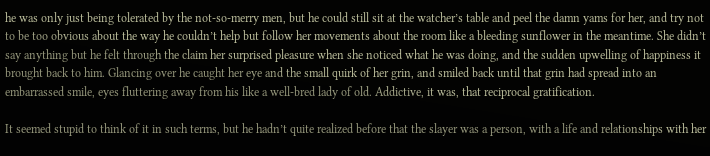he was only just being tolerated by the not-so-merry men, but he could still sit at the watcher’s table and peel the damn yams for her, and try not to be too obvious about the way he couldn’t help but follow her movements about the room like a bleeding sunflower in the meantime. She didn’t say anything but he felt through the claim her surprised pleasure when she noticed what he was doing, and the sudden upwelling of happiness it brought back to him. Glancing over he caught her eye and the small quirk of her grin, and smiled back until that grin had spread into an embarrassed smile, eyes fluttering away from his like a well-bred lady of old. Addictive, it was, that reciprocal gratification.

It seemed stupid to think of it in such terms, but he hadn’t quite realized before that the slayer was a person, with a life and relationships with her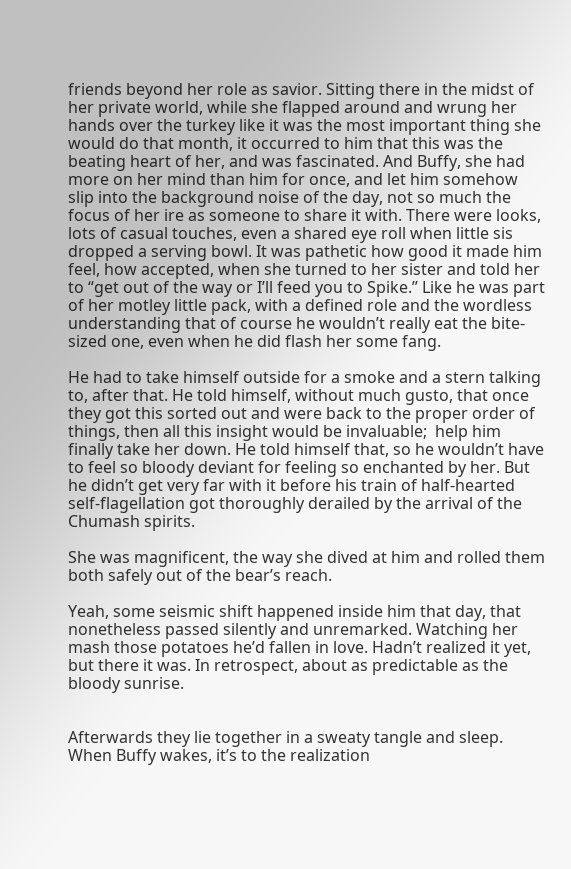friends beyond her role as savior. Sitting there in the midst of her private world, while she flapped around and wrung her hands over the turkey like it was the most important thing she would do that month, it occurred to him that this was the beating heart of her, and was fascinated. And Buffy, she had more on her mind than him for once, and let him somehow slip into the background noise of the day, not so much the focus of her ire as someone to share it with. There were looks, lots of casual touches, even a shared eye roll when little sis dropped a serving bowl. It was pathetic how good it made him feel, how accepted, when she turned to her sister and told her to “get out of the way or I’ll feed you to Spike.” Like he was part of her motley little pack, with a defined role and the wordless understanding that of course he wouldn’t really eat the bite-sized one, even when he did flash her some fang.

He had to take himself outside for a smoke and a stern talking to, after that. He told himself, without much gusto, that once they got this sorted out and were back to the proper order of things, then all this insight would be invaluable;  help him finally take her down. He told himself that, so he wouldn’t have to feel so bloody deviant for feeling so enchanted by her. But he didn’t get very far with it before his train of half-hearted self-flagellation got thoroughly derailed by the arrival of the Chumash spirits.

She was magnificent, the way she dived at him and rolled them both safely out of the bear’s reach.

Yeah, some seismic shift happened inside him that day, that nonetheless passed silently and unremarked. Watching her mash those potatoes he’d fallen in love. Hadn’t realized it yet, but there it was. In retrospect, about as predictable as the bloody sunrise.


Afterwards they lie together in a sweaty tangle and sleep. When Buffy wakes, it’s to the realization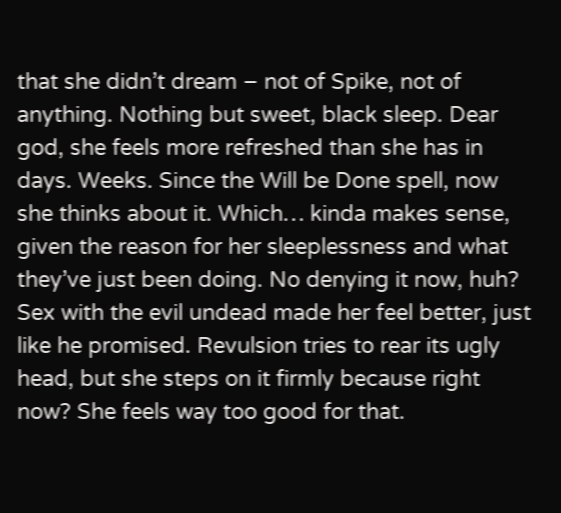that she didn’t dream – not of Spike, not of anything. Nothing but sweet, black sleep. Dear god, she feels more refreshed than she has in days. Weeks. Since the Will be Done spell, now she thinks about it. Which… kinda makes sense, given the reason for her sleeplessness and what they’ve just been doing. No denying it now, huh? Sex with the evil undead made her feel better, just like he promised. Revulsion tries to rear its ugly head, but she steps on it firmly because right now? She feels way too good for that.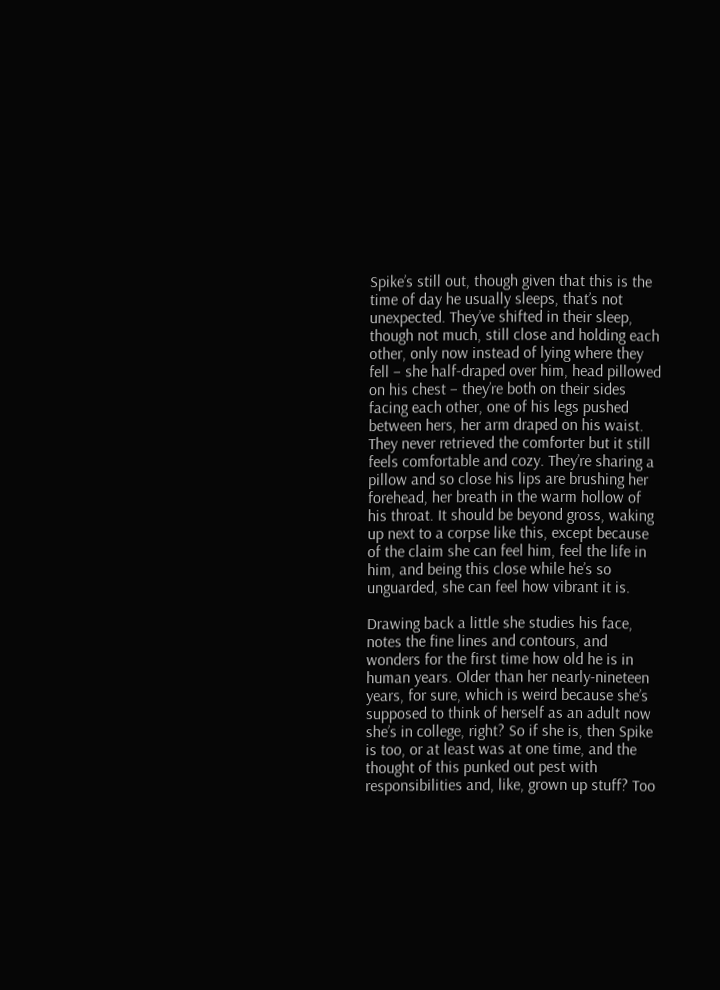Spike’s still out, though given that this is the time of day he usually sleeps, that’s not unexpected. They’ve shifted in their sleep, though not much, still close and holding each other, only now instead of lying where they fell – she half-draped over him, head pillowed on his chest – they’re both on their sides facing each other, one of his legs pushed between hers, her arm draped on his waist. They never retrieved the comforter but it still feels comfortable and cozy. They’re sharing a pillow and so close his lips are brushing her forehead, her breath in the warm hollow of his throat. It should be beyond gross, waking up next to a corpse like this, except because of the claim she can feel him, feel the life in him, and being this close while he’s so unguarded, she can feel how vibrant it is.

Drawing back a little she studies his face, notes the fine lines and contours, and wonders for the first time how old he is in human years. Older than her nearly-nineteen years, for sure, which is weird because she’s supposed to think of herself as an adult now she’s in college, right? So if she is, then Spike is too, or at least was at one time, and the thought of this punked out pest with responsibilities and, like, grown up stuff? Too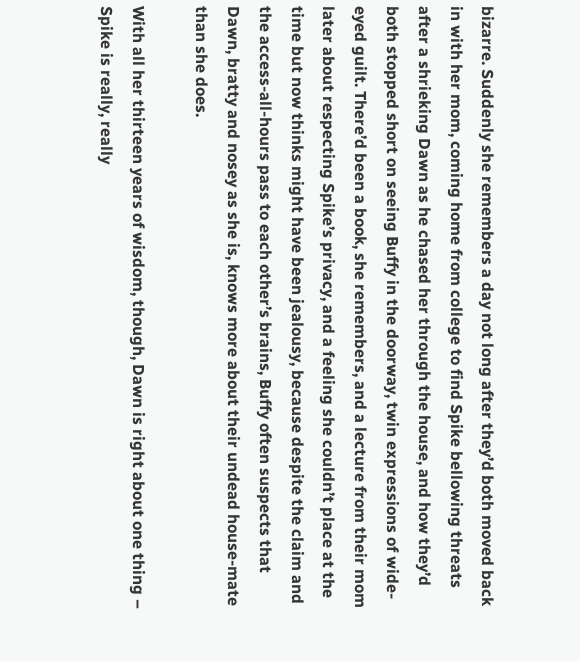bizarre. Suddenly she remembers a day not long after they’d both moved back in with her mom, coming home from college to find Spike bellowing threats after a shrieking Dawn as he chased her through the house, and how they’d both stopped short on seeing Buffy in the doorway, twin expressions of wide-eyed guilt. There’d been a book, she remembers, and a lecture from their mom later about respecting Spike’s privacy, and a feeling she couldn’t place at the time but now thinks might have been jealousy, because despite the claim and the access-all-hours pass to each other’s brains, Buffy often suspects that Dawn, bratty and nosey as she is, knows more about their undead house-mate than she does.

With all her thirteen years of wisdom, though, Dawn is right about one thing – Spike is really, really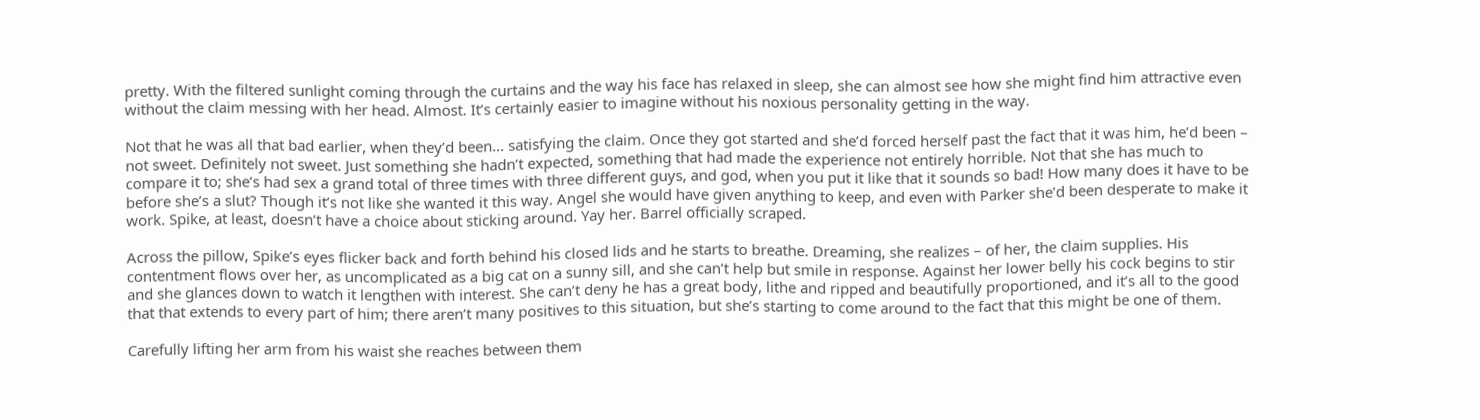pretty. With the filtered sunlight coming through the curtains and the way his face has relaxed in sleep, she can almost see how she might find him attractive even without the claim messing with her head. Almost. It’s certainly easier to imagine without his noxious personality getting in the way.

Not that he was all that bad earlier, when they’d been… satisfying the claim. Once they got started and she’d forced herself past the fact that it was him, he’d been – not sweet. Definitely not sweet. Just something she hadn’t expected, something that had made the experience not entirely horrible. Not that she has much to compare it to; she’s had sex a grand total of three times with three different guys, and god, when you put it like that it sounds so bad! How many does it have to be before she’s a slut? Though it’s not like she wanted it this way. Angel she would have given anything to keep, and even with Parker she’d been desperate to make it work. Spike, at least, doesn’t have a choice about sticking around. Yay her. Barrel officially scraped.

Across the pillow, Spike’s eyes flicker back and forth behind his closed lids and he starts to breathe. Dreaming, she realizes – of her, the claim supplies. His contentment flows over her, as uncomplicated as a big cat on a sunny sill, and she can’t help but smile in response. Against her lower belly his cock begins to stir and she glances down to watch it lengthen with interest. She can’t deny he has a great body, lithe and ripped and beautifully proportioned, and it’s all to the good that that extends to every part of him; there aren’t many positives to this situation, but she’s starting to come around to the fact that this might be one of them.

Carefully lifting her arm from his waist she reaches between them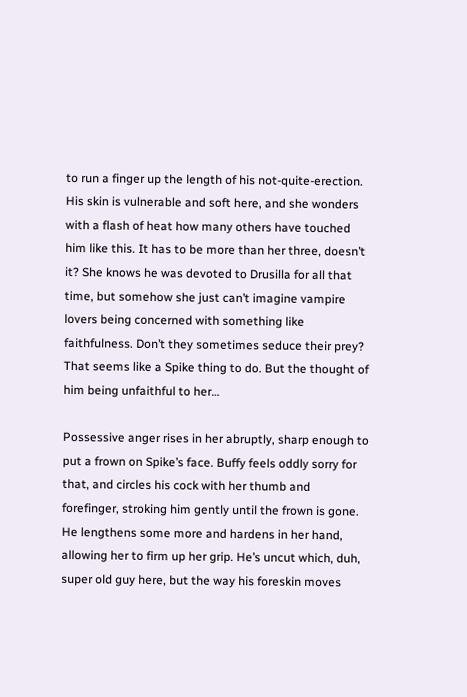to run a finger up the length of his not-quite-erection. His skin is vulnerable and soft here, and she wonders with a flash of heat how many others have touched him like this. It has to be more than her three, doesn’t it? She knows he was devoted to Drusilla for all that time, but somehow she just can’t imagine vampire lovers being concerned with something like faithfulness. Don’t they sometimes seduce their prey? That seems like a Spike thing to do. But the thought of him being unfaithful to her…

Possessive anger rises in her abruptly, sharp enough to put a frown on Spike’s face. Buffy feels oddly sorry for that, and circles his cock with her thumb and forefinger, stroking him gently until the frown is gone. He lengthens some more and hardens in her hand, allowing her to firm up her grip. He’s uncut which, duh, super old guy here, but the way his foreskin moves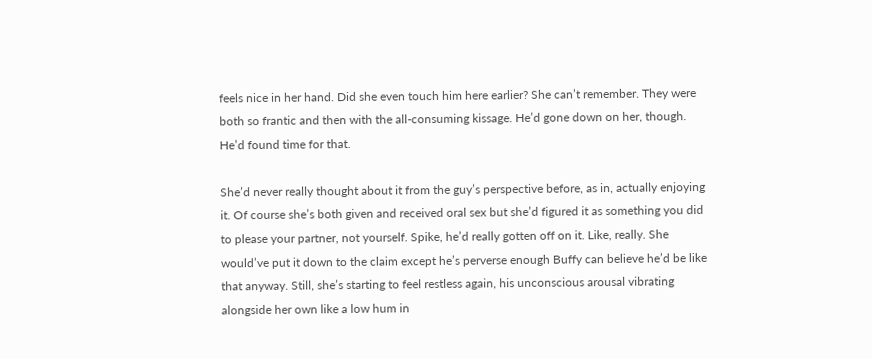feels nice in her hand. Did she even touch him here earlier? She can’t remember. They were both so frantic and then with the all-consuming kissage. He’d gone down on her, though. He’d found time for that.

She’d never really thought about it from the guy’s perspective before, as in, actually enjoying it. Of course she’s both given and received oral sex but she’d figured it as something you did to please your partner, not yourself. Spike, he’d really gotten off on it. Like, really. She would’ve put it down to the claim except he’s perverse enough Buffy can believe he’d be like that anyway. Still, she’s starting to feel restless again, his unconscious arousal vibrating alongside her own like a low hum in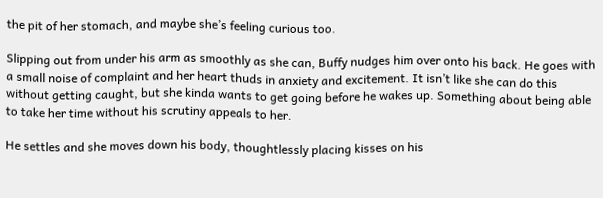the pit of her stomach, and maybe she’s feeling curious too.

Slipping out from under his arm as smoothly as she can, Buffy nudges him over onto his back. He goes with a small noise of complaint and her heart thuds in anxiety and excitement. It isn’t like she can do this without getting caught, but she kinda wants to get going before he wakes up. Something about being able to take her time without his scrutiny appeals to her.

He settles and she moves down his body, thoughtlessly placing kisses on his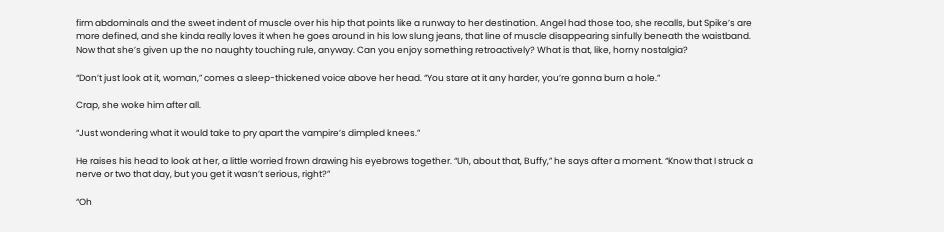firm abdominals and the sweet indent of muscle over his hip that points like a runway to her destination. Angel had those too, she recalls, but Spike’s are more defined, and she kinda really loves it when he goes around in his low slung jeans, that line of muscle disappearing sinfully beneath the waistband. Now that she’s given up the no naughty touching rule, anyway. Can you enjoy something retroactively? What is that, like, horny nostalgia?

“Don’t just look at it, woman,” comes a sleep-thickened voice above her head. “You stare at it any harder, you’re gonna burn a hole.”

Crap, she woke him after all.

“Just wondering what it would take to pry apart the vampire’s dimpled knees.”

He raises his head to look at her, a little worried frown drawing his eyebrows together. “Uh, about that, Buffy,” he says after a moment. “Know that I struck a nerve or two that day, but you get it wasn’t serious, right?”

“Oh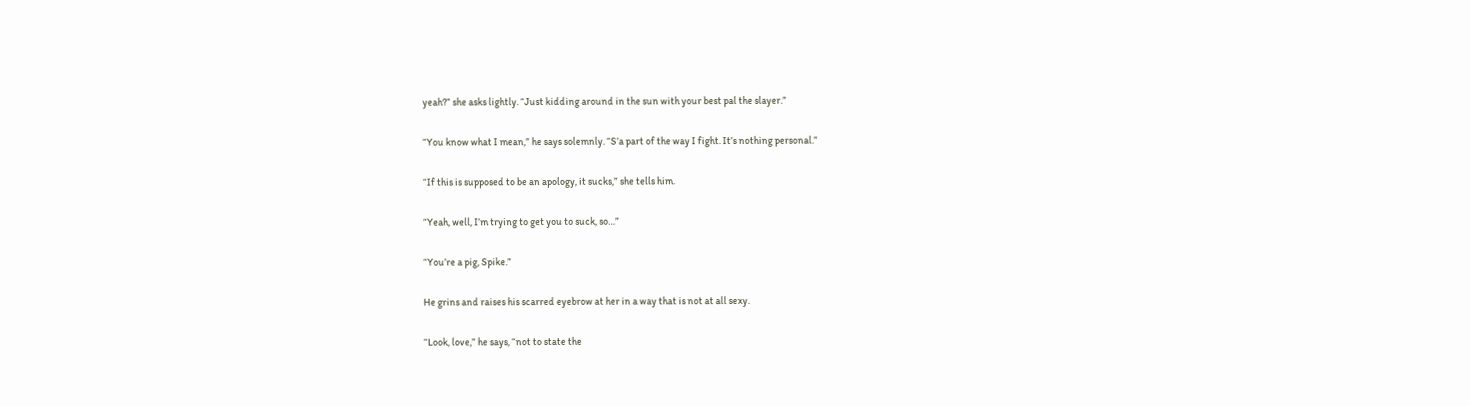yeah?” she asks lightly. “Just kidding around in the sun with your best pal the slayer.”

“You know what I mean,” he says solemnly. “S’a part of the way I fight. It’s nothing personal.”

“If this is supposed to be an apology, it sucks,” she tells him.

“Yeah, well, I’m trying to get you to suck, so…”

“You’re a pig, Spike.”

He grins and raises his scarred eyebrow at her in a way that is not at all sexy.

“Look, love,” he says, “not to state the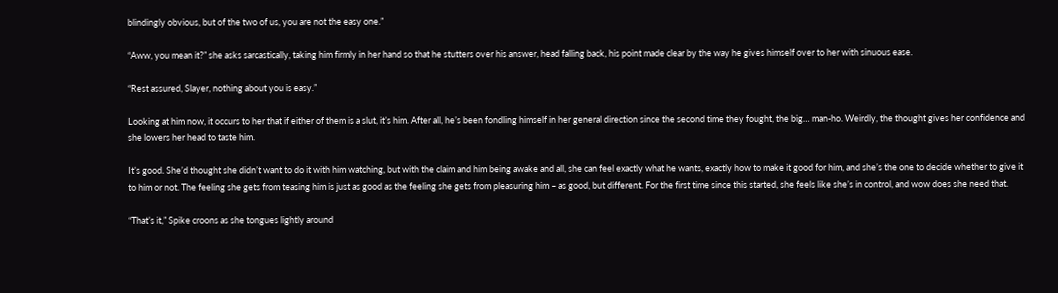blindingly obvious, but of the two of us, you are not the easy one.”

“Aww, you mean it?” she asks sarcastically, taking him firmly in her hand so that he stutters over his answer, head falling back, his point made clear by the way he gives himself over to her with sinuous ease.

“Rest assured, Slayer, nothing about you is easy.”

Looking at him now, it occurs to her that if either of them is a slut, it’s him. After all, he’s been fondling himself in her general direction since the second time they fought, the big… man-ho. Weirdly, the thought gives her confidence and she lowers her head to taste him.

It’s good. She’d thought she didn’t want to do it with him watching, but with the claim and him being awake and all, she can feel exactly what he wants, exactly how to make it good for him, and she’s the one to decide whether to give it to him or not. The feeling she gets from teasing him is just as good as the feeling she gets from pleasuring him – as good, but different. For the first time since this started, she feels like she’s in control, and wow does she need that.

“That’s it,” Spike croons as she tongues lightly around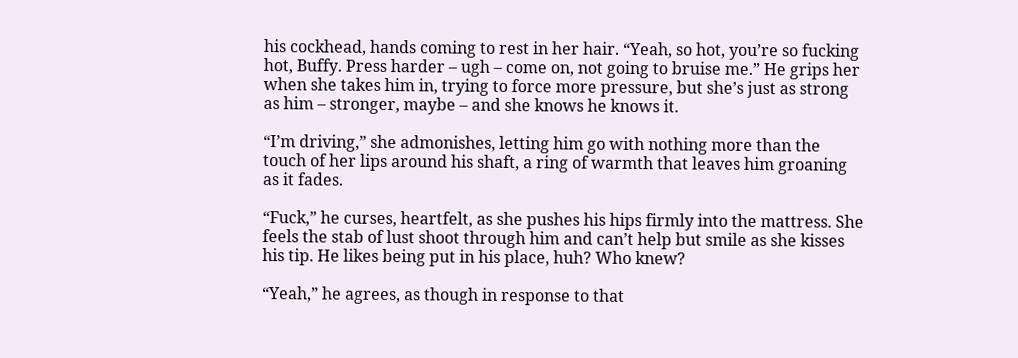his cockhead, hands coming to rest in her hair. “Yeah, so hot, you’re so fucking hot, Buffy. Press harder – ugh – come on, not going to bruise me.” He grips her when she takes him in, trying to force more pressure, but she’s just as strong as him – stronger, maybe – and she knows he knows it.

“I’m driving,” she admonishes, letting him go with nothing more than the touch of her lips around his shaft, a ring of warmth that leaves him groaning as it fades.

“Fuck,” he curses, heartfelt, as she pushes his hips firmly into the mattress. She feels the stab of lust shoot through him and can’t help but smile as she kisses his tip. He likes being put in his place, huh? Who knew?

“Yeah,” he agrees, as though in response to that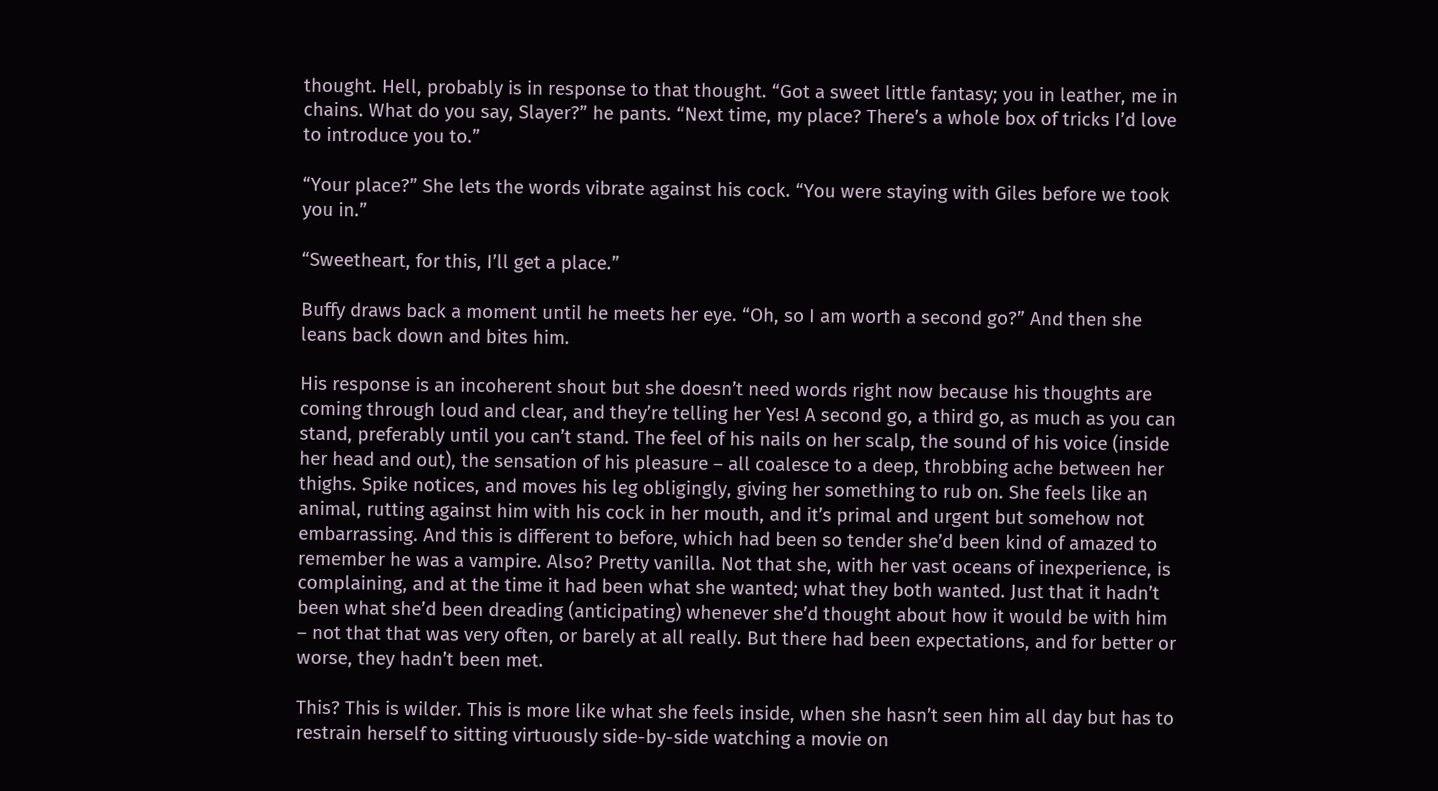thought. Hell, probably is in response to that thought. “Got a sweet little fantasy; you in leather, me in chains. What do you say, Slayer?” he pants. “Next time, my place? There’s a whole box of tricks I’d love to introduce you to.”

“Your place?” She lets the words vibrate against his cock. “You were staying with Giles before we took you in.”

“Sweetheart, for this, I’ll get a place.”

Buffy draws back a moment until he meets her eye. “Oh, so I am worth a second go?” And then she leans back down and bites him.

His response is an incoherent shout but she doesn’t need words right now because his thoughts are coming through loud and clear, and they’re telling her Yes! A second go, a third go, as much as you can stand, preferably until you can’t stand. The feel of his nails on her scalp, the sound of his voice (inside her head and out), the sensation of his pleasure – all coalesce to a deep, throbbing ache between her thighs. Spike notices, and moves his leg obligingly, giving her something to rub on. She feels like an animal, rutting against him with his cock in her mouth, and it’s primal and urgent but somehow not embarrassing. And this is different to before, which had been so tender she’d been kind of amazed to remember he was a vampire. Also? Pretty vanilla. Not that she, with her vast oceans of inexperience, is complaining, and at the time it had been what she wanted; what they both wanted. Just that it hadn’t been what she’d been dreading (anticipating) whenever she’d thought about how it would be with him – not that that was very often, or barely at all really. But there had been expectations, and for better or worse, they hadn’t been met.

This? This is wilder. This is more like what she feels inside, when she hasn’t seen him all day but has to restrain herself to sitting virtuously side-by-side watching a movie on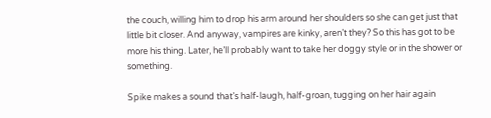the couch, willing him to drop his arm around her shoulders so she can get just that little bit closer. And anyway, vampires are kinky, aren’t they? So this has got to be more his thing. Later, he’ll probably want to take her doggy style or in the shower or something.

Spike makes a sound that’s half-laugh, half-groan, tugging on her hair again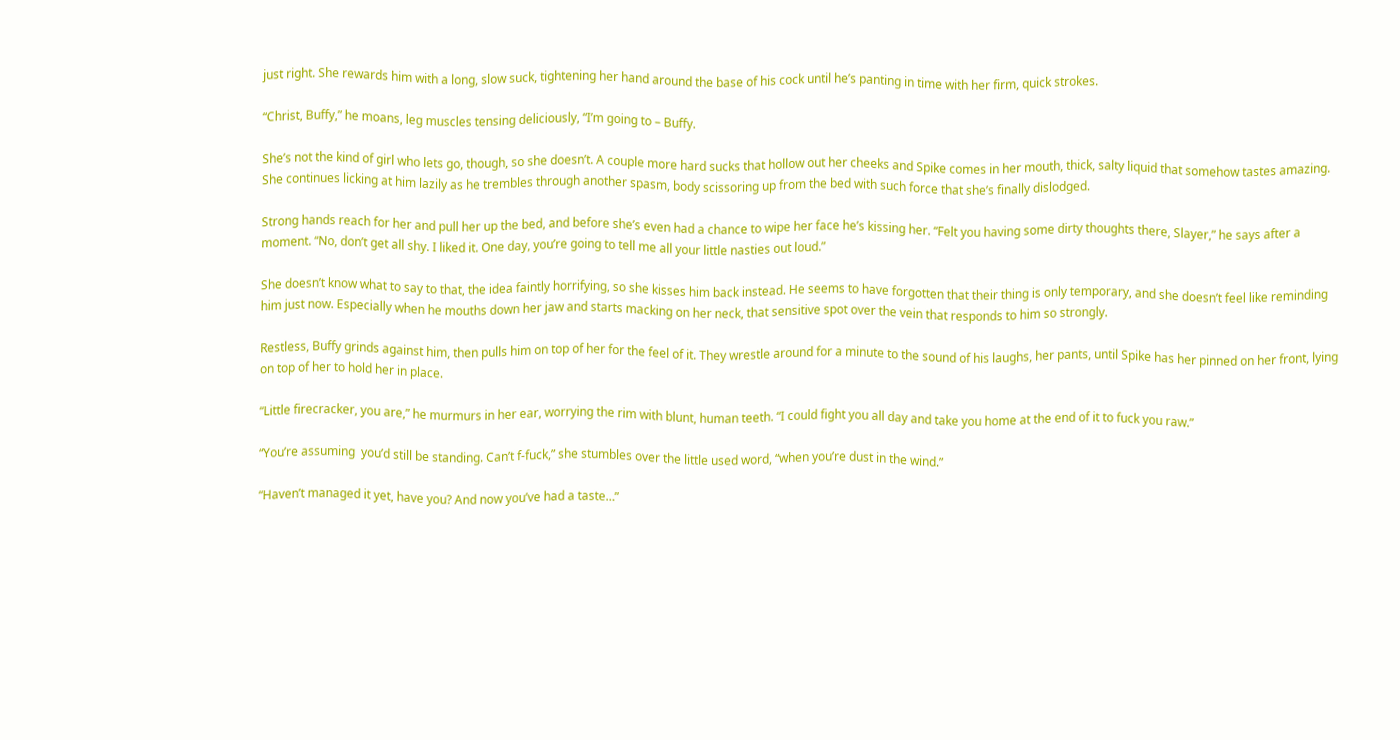just right. She rewards him with a long, slow suck, tightening her hand around the base of his cock until he’s panting in time with her firm, quick strokes.

“Christ, Buffy,” he moans, leg muscles tensing deliciously, “I’m going to – Buffy.

She’s not the kind of girl who lets go, though, so she doesn’t. A couple more hard sucks that hollow out her cheeks and Spike comes in her mouth, thick, salty liquid that somehow tastes amazing. She continues licking at him lazily as he trembles through another spasm, body scissoring up from the bed with such force that she’s finally dislodged.

Strong hands reach for her and pull her up the bed, and before she’s even had a chance to wipe her face he’s kissing her. “Felt you having some dirty thoughts there, Slayer,” he says after a moment. “No, don’t get all shy. I liked it. One day, you’re going to tell me all your little nasties out loud.”

She doesn’t know what to say to that, the idea faintly horrifying, so she kisses him back instead. He seems to have forgotten that their thing is only temporary, and she doesn’t feel like reminding him just now. Especially when he mouths down her jaw and starts macking on her neck, that sensitive spot over the vein that responds to him so strongly.

Restless, Buffy grinds against him, then pulls him on top of her for the feel of it. They wrestle around for a minute to the sound of his laughs, her pants, until Spike has her pinned on her front, lying on top of her to hold her in place.

“Little firecracker, you are,” he murmurs in her ear, worrying the rim with blunt, human teeth. “I could fight you all day and take you home at the end of it to fuck you raw.”

“You’re assuming  you’d still be standing. Can’t f-fuck,” she stumbles over the little used word, “when you’re dust in the wind.”

“Haven’t managed it yet, have you? And now you’ve had a taste…”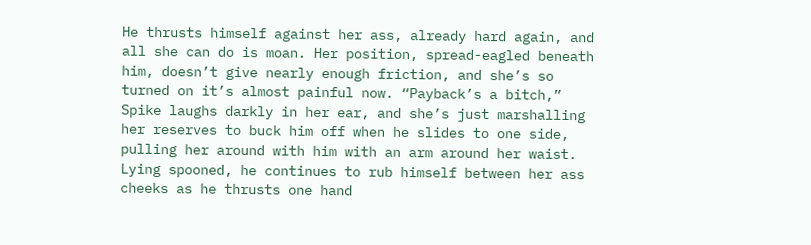He thrusts himself against her ass, already hard again, and all she can do is moan. Her position, spread-eagled beneath him, doesn’t give nearly enough friction, and she’s so turned on it’s almost painful now. “Payback’s a bitch,” Spike laughs darkly in her ear, and she’s just marshalling her reserves to buck him off when he slides to one side, pulling her around with him with an arm around her waist. Lying spooned, he continues to rub himself between her ass cheeks as he thrusts one hand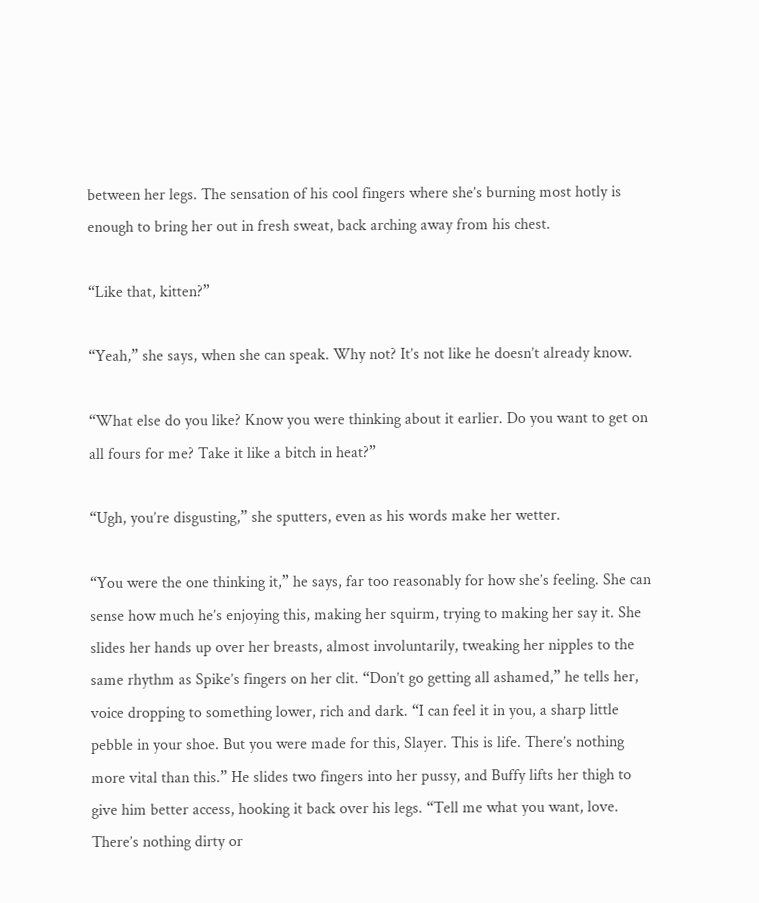between her legs. The sensation of his cool fingers where she’s burning most hotly is enough to bring her out in fresh sweat, back arching away from his chest.

“Like that, kitten?”

“Yeah,” she says, when she can speak. Why not? It’s not like he doesn’t already know.

“What else do you like? Know you were thinking about it earlier. Do you want to get on all fours for me? Take it like a bitch in heat?”

“Ugh, you’re disgusting,” she sputters, even as his words make her wetter.

“You were the one thinking it,” he says, far too reasonably for how she’s feeling. She can sense how much he’s enjoying this, making her squirm, trying to making her say it. She slides her hands up over her breasts, almost involuntarily, tweaking her nipples to the same rhythm as Spike’s fingers on her clit. “Don’t go getting all ashamed,” he tells her, voice dropping to something lower, rich and dark. “I can feel it in you, a sharp little pebble in your shoe. But you were made for this, Slayer. This is life. There’s nothing more vital than this.” He slides two fingers into her pussy, and Buffy lifts her thigh to give him better access, hooking it back over his legs. “Tell me what you want, love. There’s nothing dirty or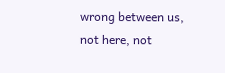wrong between us, not here, not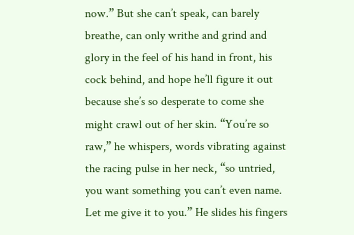now.” But she can’t speak, can barely breathe, can only writhe and grind and glory in the feel of his hand in front, his cock behind, and hope he’ll figure it out because she’s so desperate to come she might crawl out of her skin. “You’re so raw,” he whispers, words vibrating against the racing pulse in her neck, “so untried, you want something you can’t even name. Let me give it to you.” He slides his fingers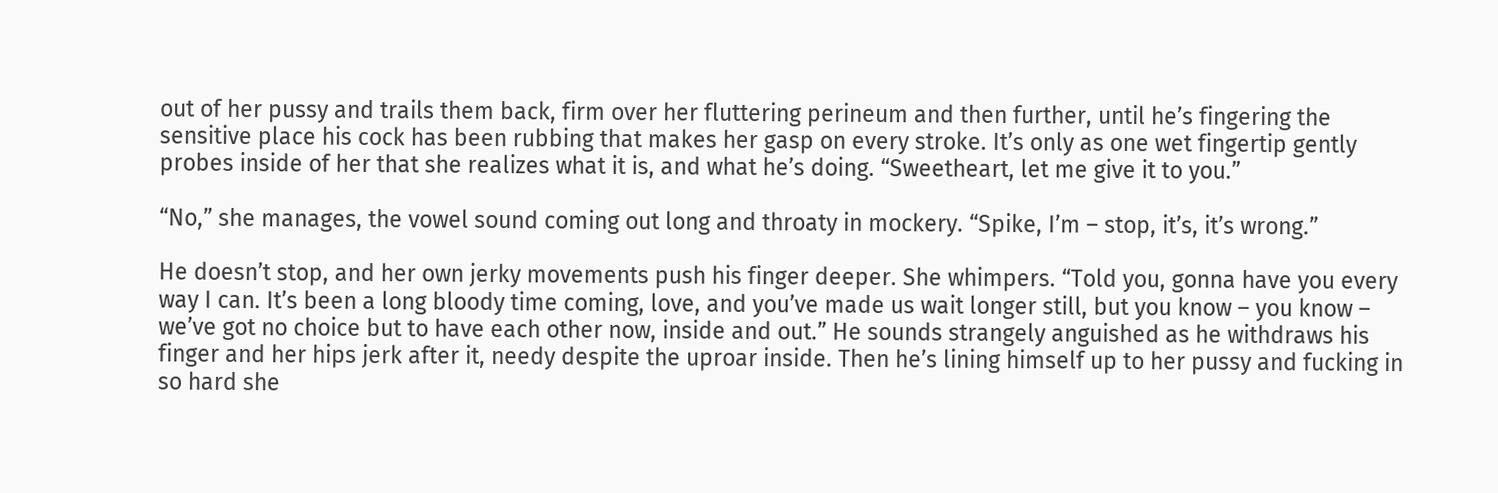out of her pussy and trails them back, firm over her fluttering perineum and then further, until he’s fingering the sensitive place his cock has been rubbing that makes her gasp on every stroke. It’s only as one wet fingertip gently probes inside of her that she realizes what it is, and what he’s doing. “Sweetheart, let me give it to you.”

“No,” she manages, the vowel sound coming out long and throaty in mockery. “Spike, I’m – stop, it’s, it’s wrong.”

He doesn’t stop, and her own jerky movements push his finger deeper. She whimpers. “Told you, gonna have you every way I can. It’s been a long bloody time coming, love, and you’ve made us wait longer still, but you know – you know – we’ve got no choice but to have each other now, inside and out.” He sounds strangely anguished as he withdraws his finger and her hips jerk after it, needy despite the uproar inside. Then he’s lining himself up to her pussy and fucking in so hard she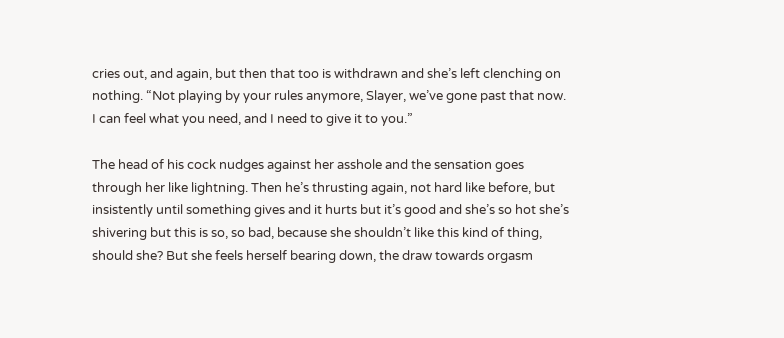cries out, and again, but then that too is withdrawn and she’s left clenching on nothing. “Not playing by your rules anymore, Slayer, we’ve gone past that now. I can feel what you need, and I need to give it to you.”

The head of his cock nudges against her asshole and the sensation goes through her like lightning. Then he’s thrusting again, not hard like before, but insistently until something gives and it hurts but it’s good and she’s so hot she’s shivering but this is so, so bad, because she shouldn’t like this kind of thing, should she? But she feels herself bearing down, the draw towards orgasm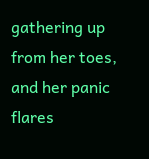gathering up from her toes, and her panic flares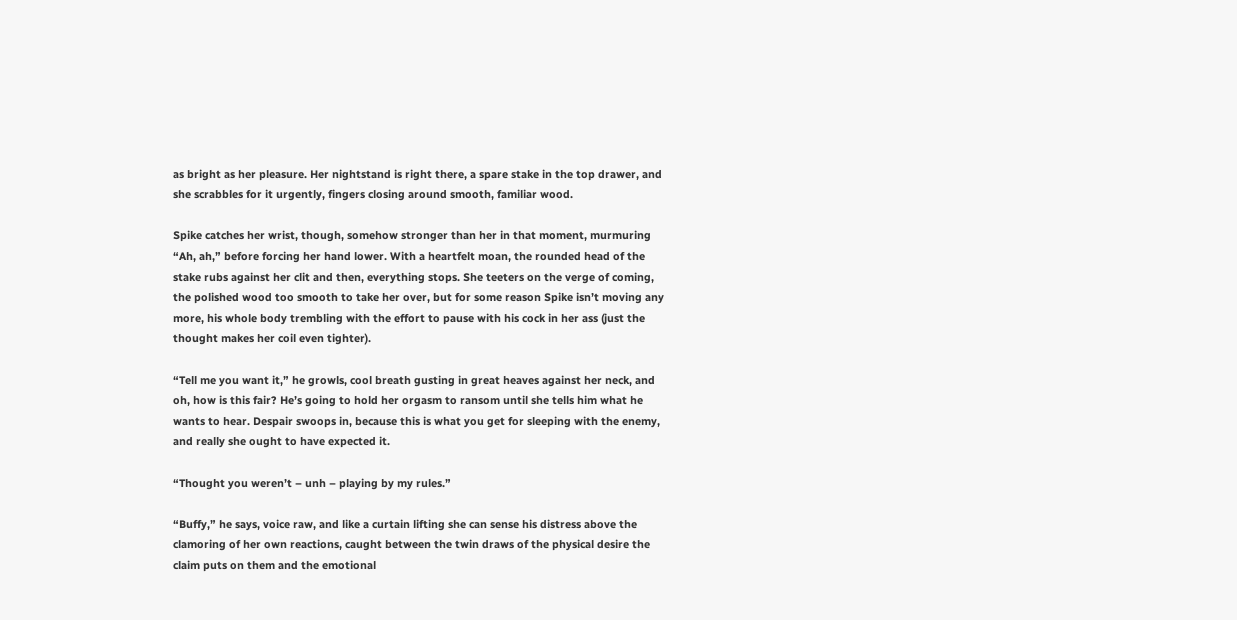as bright as her pleasure. Her nightstand is right there, a spare stake in the top drawer, and she scrabbles for it urgently, fingers closing around smooth, familiar wood.

Spike catches her wrist, though, somehow stronger than her in that moment, murmuring “Ah, ah,” before forcing her hand lower. With a heartfelt moan, the rounded head of the stake rubs against her clit and then, everything stops. She teeters on the verge of coming, the polished wood too smooth to take her over, but for some reason Spike isn’t moving any more, his whole body trembling with the effort to pause with his cock in her ass (just the thought makes her coil even tighter).

“Tell me you want it,” he growls, cool breath gusting in great heaves against her neck, and oh, how is this fair? He’s going to hold her orgasm to ransom until she tells him what he wants to hear. Despair swoops in, because this is what you get for sleeping with the enemy, and really she ought to have expected it.

“Thought you weren’t – unh – playing by my rules.”

“Buffy,” he says, voice raw, and like a curtain lifting she can sense his distress above the clamoring of her own reactions, caught between the twin draws of the physical desire the claim puts on them and the emotional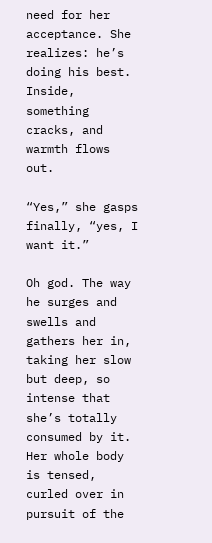need for her acceptance. She realizes: he’s doing his best. Inside, something cracks, and warmth flows out.

“Yes,” she gasps finally, “yes, I want it.”

Oh god. The way he surges and swells and gathers her in, taking her slow but deep, so intense that she’s totally consumed by it. Her whole body is tensed, curled over in pursuit of the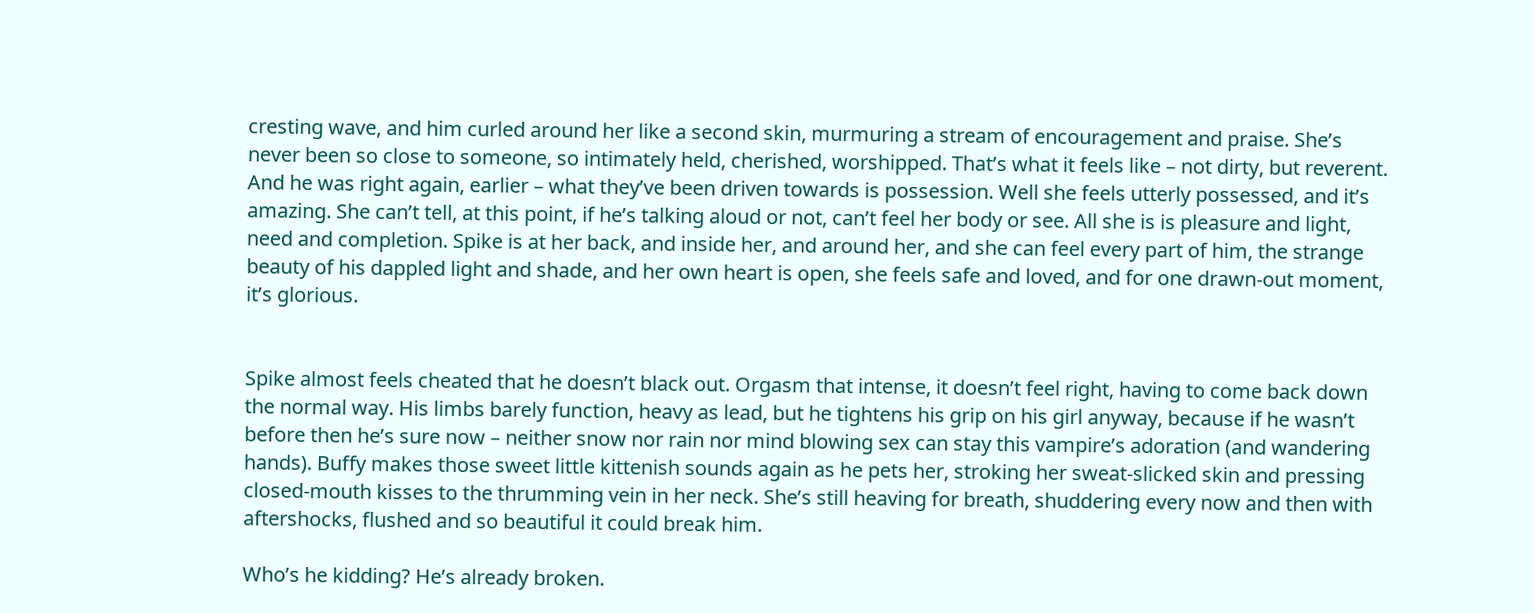cresting wave, and him curled around her like a second skin, murmuring a stream of encouragement and praise. She’s never been so close to someone, so intimately held, cherished, worshipped. That’s what it feels like – not dirty, but reverent. And he was right again, earlier – what they’ve been driven towards is possession. Well she feels utterly possessed, and it’s amazing. She can’t tell, at this point, if he’s talking aloud or not, can’t feel her body or see. All she is is pleasure and light, need and completion. Spike is at her back, and inside her, and around her, and she can feel every part of him, the strange beauty of his dappled light and shade, and her own heart is open, she feels safe and loved, and for one drawn-out moment, it’s glorious.


Spike almost feels cheated that he doesn’t black out. Orgasm that intense, it doesn’t feel right, having to come back down the normal way. His limbs barely function, heavy as lead, but he tightens his grip on his girl anyway, because if he wasn’t before then he’s sure now – neither snow nor rain nor mind blowing sex can stay this vampire’s adoration (and wandering hands). Buffy makes those sweet little kittenish sounds again as he pets her, stroking her sweat-slicked skin and pressing closed-mouth kisses to the thrumming vein in her neck. She’s still heaving for breath, shuddering every now and then with aftershocks, flushed and so beautiful it could break him.

Who’s he kidding? He’s already broken.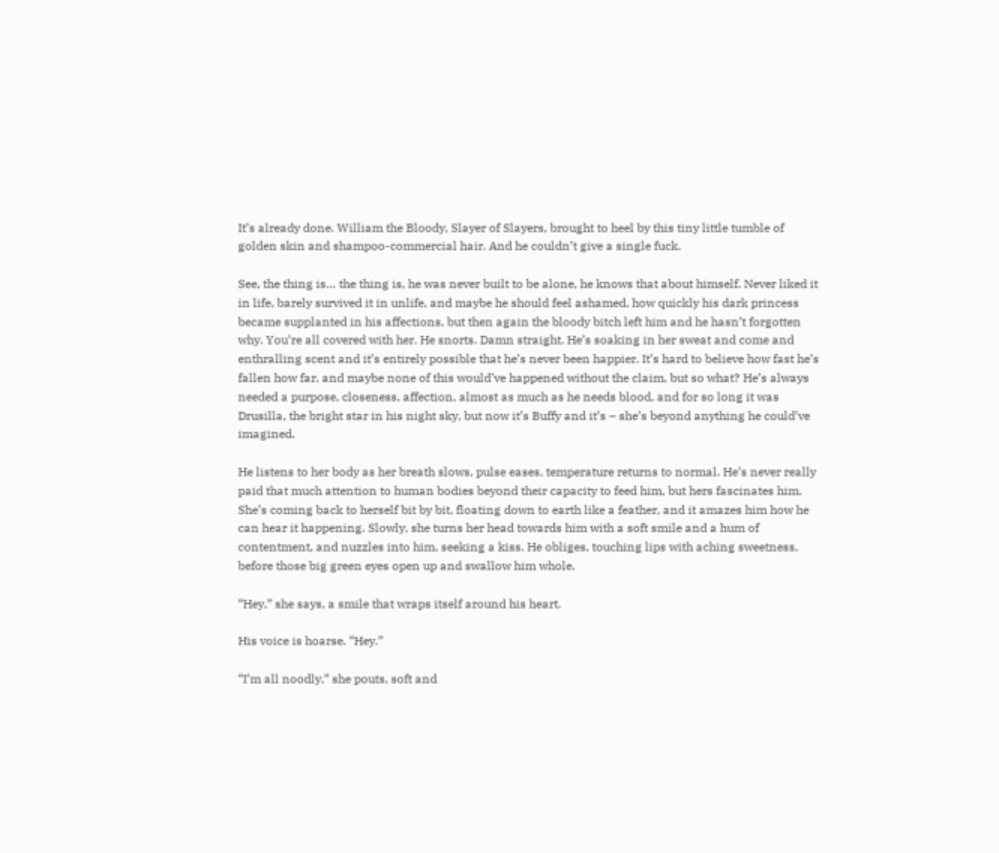It’s already done. William the Bloody, Slayer of Slayers, brought to heel by this tiny little tumble of golden skin and shampoo-commercial hair. And he couldn’t give a single fuck.

See, the thing is… the thing is, he was never built to be alone, he knows that about himself. Never liked it in life, barely survived it in unlife, and maybe he should feel ashamed, how quickly his dark princess became supplanted in his affections, but then again the bloody bitch left him and he hasn’t forgotten why. You’re all covered with her. He snorts. Damn straight. He’s soaking in her sweat and come and enthralling scent and it’s entirely possible that he’s never been happier. It’s hard to believe how fast he’s fallen how far, and maybe none of this would’ve happened without the claim, but so what? He’s always needed a purpose, closeness, affection, almost as much as he needs blood, and for so long it was Drusilla, the bright star in his night sky, but now it’s Buffy and it’s – she’s beyond anything he could’ve imagined.

He listens to her body as her breath slows, pulse eases, temperature returns to normal. He’s never really paid that much attention to human bodies beyond their capacity to feed him, but hers fascinates him. She’s coming back to herself bit by bit, floating down to earth like a feather, and it amazes him how he can hear it happening. Slowly, she turns her head towards him with a soft smile and a hum of contentment, and nuzzles into him, seeking a kiss. He obliges, touching lips with aching sweetness, before those big green eyes open up and swallow him whole.

“Hey,” she says, a smile that wraps itself around his heart.

His voice is hoarse. “Hey.”

“I’m all noodly,” she pouts, soft and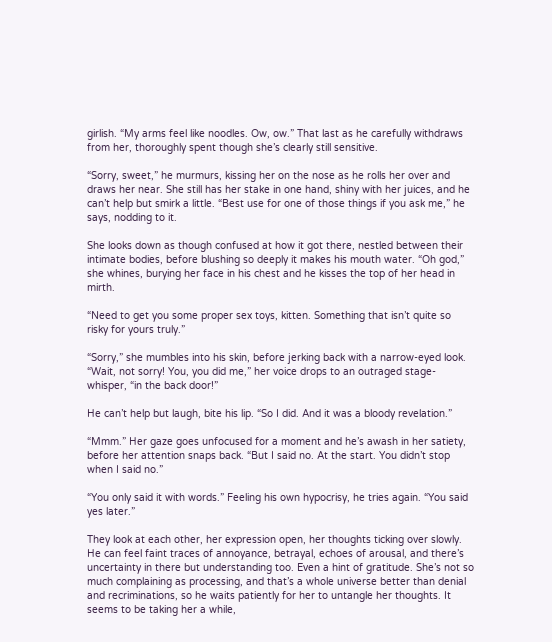girlish. “My arms feel like noodles. Ow, ow.” That last as he carefully withdraws from her, thoroughly spent though she’s clearly still sensitive.

“Sorry, sweet,” he murmurs, kissing her on the nose as he rolls her over and draws her near. She still has her stake in one hand, shiny with her juices, and he can’t help but smirk a little. “Best use for one of those things if you ask me,” he says, nodding to it.

She looks down as though confused at how it got there, nestled between their intimate bodies, before blushing so deeply it makes his mouth water. “Oh god,” she whines, burying her face in his chest and he kisses the top of her head in mirth.

“Need to get you some proper sex toys, kitten. Something that isn’t quite so risky for yours truly.”

“Sorry,” she mumbles into his skin, before jerking back with a narrow-eyed look. “Wait, not sorry! You, you did me,” her voice drops to an outraged stage-whisper, “in the back door!”

He can’t help but laugh, bite his lip. “So I did. And it was a bloody revelation.”

“Mmm.” Her gaze goes unfocused for a moment and he’s awash in her satiety, before her attention snaps back. “But I said no. At the start. You didn’t stop when I said no.”

“You only said it with words.” Feeling his own hypocrisy, he tries again. “You said yes later.”

They look at each other, her expression open, her thoughts ticking over slowly. He can feel faint traces of annoyance, betrayal, echoes of arousal, and there’s uncertainty in there but understanding too. Even a hint of gratitude. She’s not so much complaining as processing, and that’s a whole universe better than denial and recriminations, so he waits patiently for her to untangle her thoughts. It seems to be taking her a while,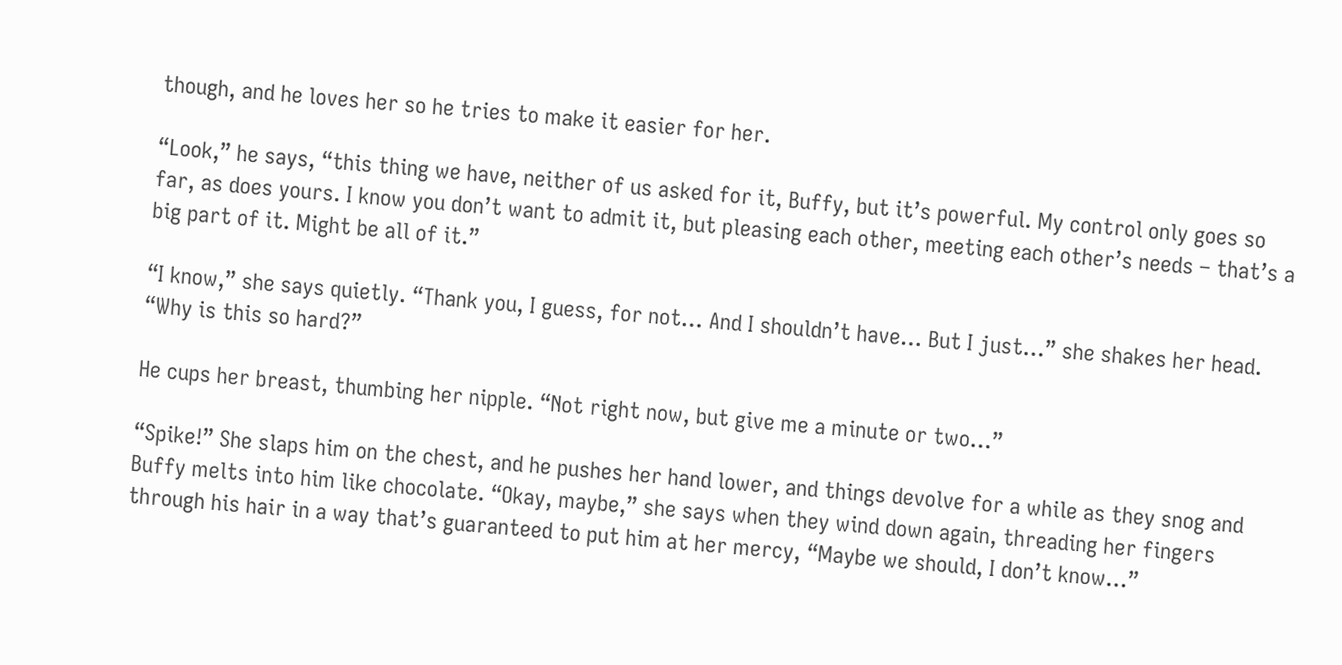though, and he loves her so he tries to make it easier for her.

“Look,” he says, “this thing we have, neither of us asked for it, Buffy, but it’s powerful. My control only goes so far, as does yours. I know you don’t want to admit it, but pleasing each other, meeting each other’s needs – that’s a big part of it. Might be all of it.”

“I know,” she says quietly. “Thank you, I guess, for not… And I shouldn’t have… But I just…” she shakes her head. “Why is this so hard?”

He cups her breast, thumbing her nipple. “Not right now, but give me a minute or two…”

“Spike!” She slaps him on the chest, and he pushes her hand lower, and things devolve for a while as they snog and Buffy melts into him like chocolate. “Okay, maybe,” she says when they wind down again, threading her fingers through his hair in a way that’s guaranteed to put him at her mercy, “Maybe we should, I don’t know…”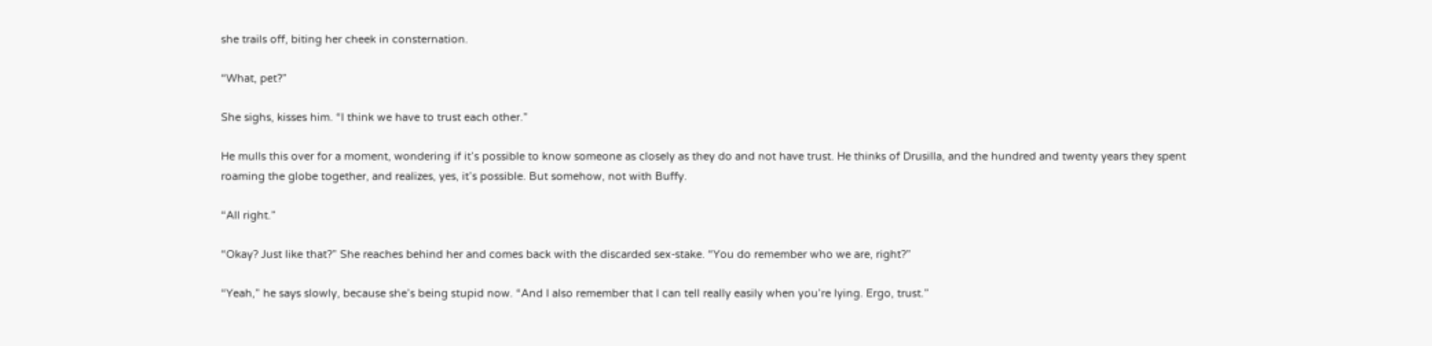she trails off, biting her cheek in consternation.

“What, pet?”

She sighs, kisses him. “I think we have to trust each other.”

He mulls this over for a moment, wondering if it’s possible to know someone as closely as they do and not have trust. He thinks of Drusilla, and the hundred and twenty years they spent roaming the globe together, and realizes, yes, it’s possible. But somehow, not with Buffy.

“All right.”

“Okay? Just like that?” She reaches behind her and comes back with the discarded sex-stake. “You do remember who we are, right?”

“Yeah,” he says slowly, because she’s being stupid now. “And I also remember that I can tell really easily when you’re lying. Ergo, trust.”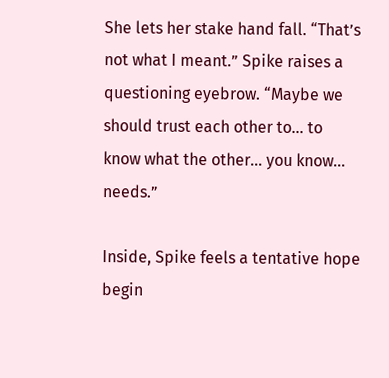She lets her stake hand fall. “That’s not what I meant.” Spike raises a questioning eyebrow. “Maybe we should trust each other to… to know what the other… you know… needs.”

Inside, Spike feels a tentative hope begin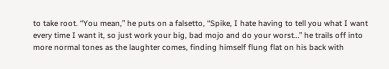to take root. “You mean,” he puts on a falsetto, “Spike, I hate having to tell you what I want every time I want it, so just work your big, bad mojo and do your worst…” he trails off into more normal tones as the laughter comes, finding himself flung flat on his back with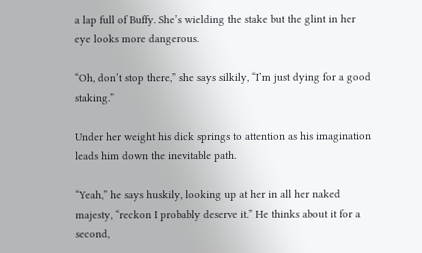a lap full of Buffy. She’s wielding the stake but the glint in her eye looks more dangerous.

“Oh, don’t stop there,” she says silkily, “I’m just dying for a good staking.”

Under her weight his dick springs to attention as his imagination leads him down the inevitable path.

“Yeah,” he says huskily, looking up at her in all her naked majesty, “reckon I probably deserve it.” He thinks about it for a second,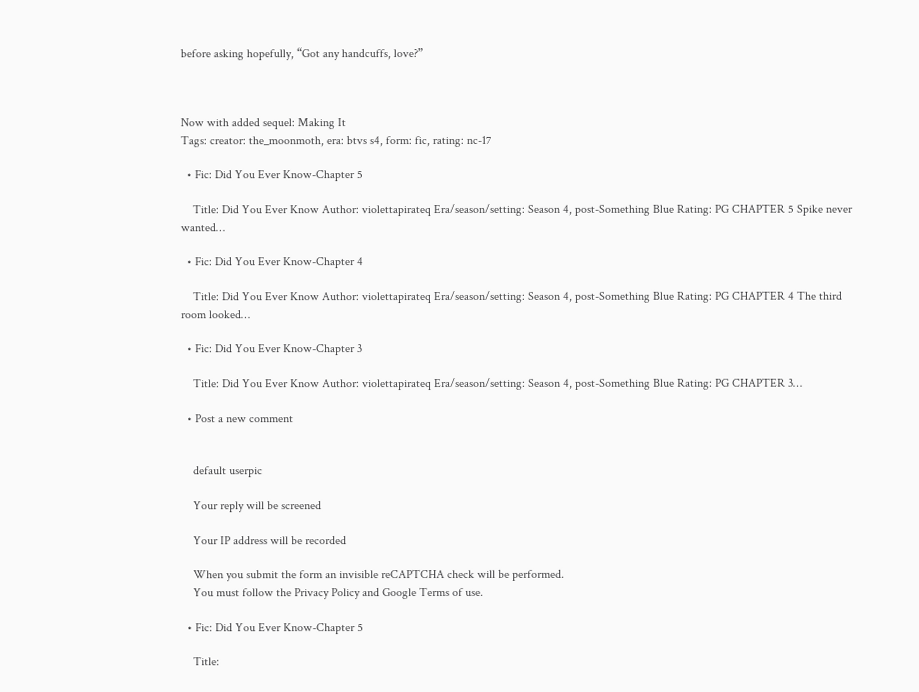before asking hopefully, “Got any handcuffs, love?”



Now with added sequel: Making It
Tags: creator: the_moonmoth, era: btvs s4, form: fic, rating: nc-17

  • Fic: Did You Ever Know-Chapter 5

    Title: Did You Ever Know Author: violettapirateq Era/season/setting: Season 4, post-Something Blue Rating: PG CHAPTER 5 Spike never wanted…

  • Fic: Did You Ever Know-Chapter 4

    Title: Did You Ever Know Author: violettapirateq Era/season/setting: Season 4, post-Something Blue Rating: PG CHAPTER 4 The third room looked…

  • Fic: Did You Ever Know-Chapter 3

    Title: Did You Ever Know Author: violettapirateq Era/season/setting: Season 4, post-Something Blue Rating: PG CHAPTER 3…

  • Post a new comment


    default userpic

    Your reply will be screened

    Your IP address will be recorded

    When you submit the form an invisible reCAPTCHA check will be performed.
    You must follow the Privacy Policy and Google Terms of use.

  • Fic: Did You Ever Know-Chapter 5

    Title: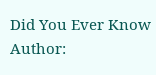Did You Ever Know Author: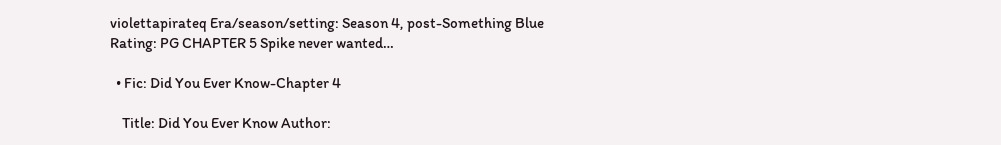violettapirateq Era/season/setting: Season 4, post-Something Blue Rating: PG CHAPTER 5 Spike never wanted…

  • Fic: Did You Ever Know-Chapter 4

    Title: Did You Ever Know Author: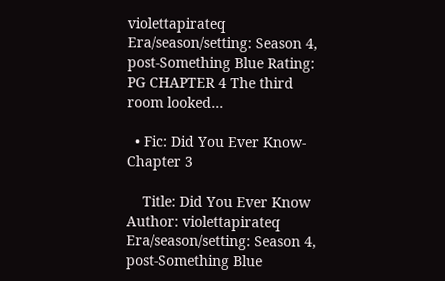violettapirateq Era/season/setting: Season 4, post-Something Blue Rating: PG CHAPTER 4 The third room looked…

  • Fic: Did You Ever Know-Chapter 3

    Title: Did You Ever Know Author: violettapirateq Era/season/setting: Season 4, post-Something Blue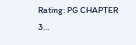Rating: PG CHAPTER 3…